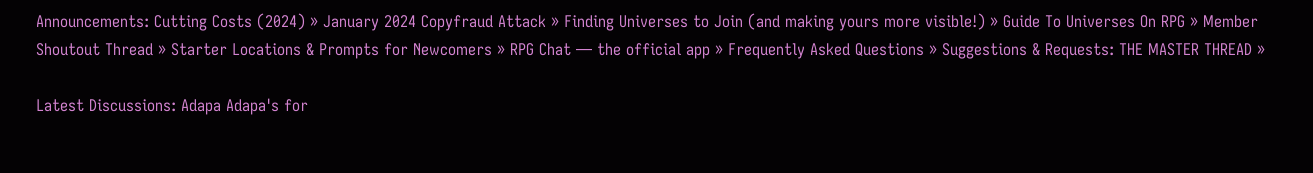Announcements: Cutting Costs (2024) » January 2024 Copyfraud Attack » Finding Universes to Join (and making yours more visible!) » Guide To Universes On RPG » Member Shoutout Thread » Starter Locations & Prompts for Newcomers » RPG Chat — the official app » Frequently Asked Questions » Suggestions & Requests: THE MASTER THREAD »

Latest Discussions: Adapa Adapa's for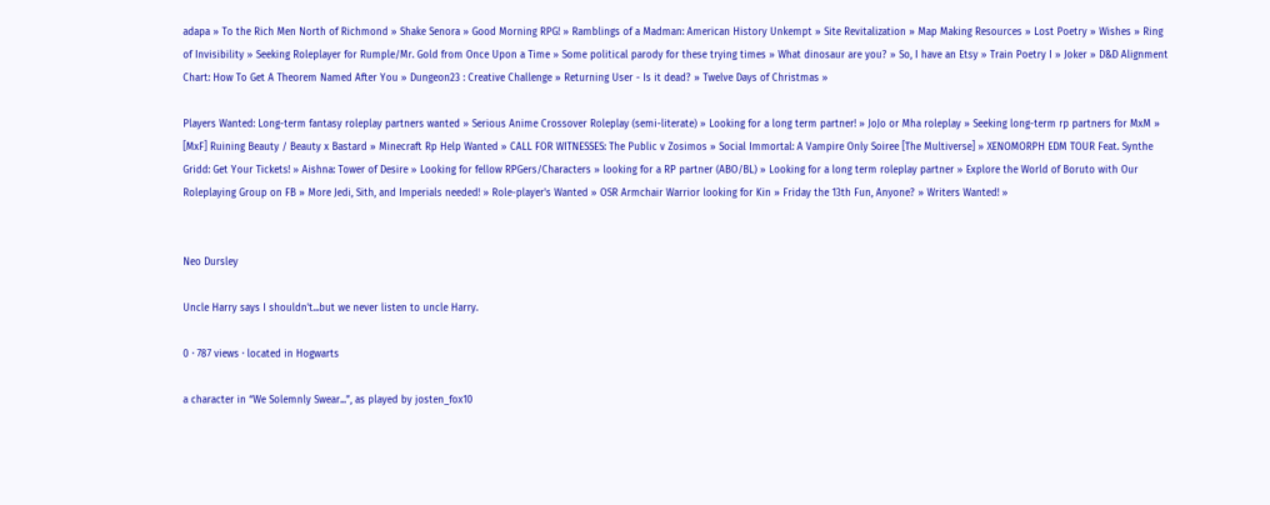adapa » To the Rich Men North of Richmond » Shake Senora » Good Morning RPG! » Ramblings of a Madman: American History Unkempt » Site Revitalization » Map Making Resources » Lost Poetry » Wishes » Ring of Invisibility » Seeking Roleplayer for Rumple/Mr. Gold from Once Upon a Time » Some political parody for these trying times » What dinosaur are you? » So, I have an Etsy » Train Poetry I » Joker » D&D Alignment Chart: How To Get A Theorem Named After You » Dungeon23 : Creative Challenge » Returning User - Is it dead? » Twelve Days of Christmas »

Players Wanted: Long-term fantasy roleplay partners wanted » Serious Anime Crossover Roleplay (semi-literate) » Looking for a long term partner! » JoJo or Mha roleplay » Seeking long-term rp partners for MxM » [MxF] Ruining Beauty / Beauty x Bastard » Minecraft Rp Help Wanted » CALL FOR WITNESSES: The Public v Zosimos » Social Immortal: A Vampire Only Soiree [The Multiverse] » XENOMORPH EDM TOUR Feat. Synthe Gridd: Get Your Tickets! » Aishna: Tower of Desire » Looking for fellow RPGers/Characters » looking for a RP partner (ABO/BL) » Looking for a long term roleplay partner » Explore the World of Boruto with Our Roleplaying Group on FB » More Jedi, Sith, and Imperials needed! » Role-player's Wanted » OSR Armchair Warrior looking for Kin » Friday the 13th Fun, Anyone? » Writers Wanted! »


Neo Dursley

Uncle Harry says I shouldn't...but we never listen to uncle Harry.

0 · 787 views · located in Hogwarts

a character in “We Solemnly Swear...”, as played by josten_fox10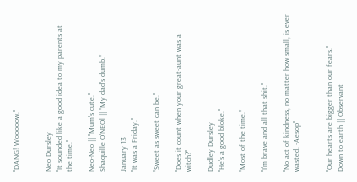"DANG! Wooooow."


Neo Dursley
"It sounded like a good idea to my parents at the time."

Neo-Neo || "Mum's cute."
Shaquille O'NEOl || ”My dad's dumb.”

January 13
"It was a Friday."

”Sweet as sweet can be."

"Does it count when your great-aunt was a witch?"

Dudley Dursley
"He's a good bloke."

”Most of the time.”

"I'm brave and all that shit."

"No act of kindness, no matter how small, is ever wasted. -Aesop"


"Our hearts are bigger than our fears."
Down to earth || Observant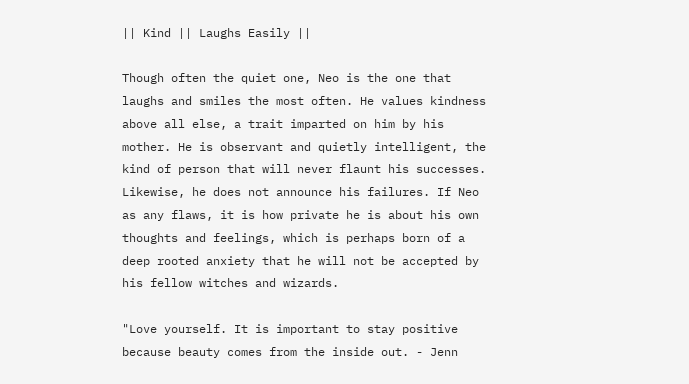|| Kind || Laughs Easily ||

Though often the quiet one, Neo is the one that laughs and smiles the most often. He values kindness above all else, a trait imparted on him by his mother. He is observant and quietly intelligent, the kind of person that will never flaunt his successes. Likewise, he does not announce his failures. If Neo as any flaws, it is how private he is about his own thoughts and feelings, which is perhaps born of a deep rooted anxiety that he will not be accepted by his fellow witches and wizards.

"Love yourself. It is important to stay positive because beauty comes from the inside out. - Jenn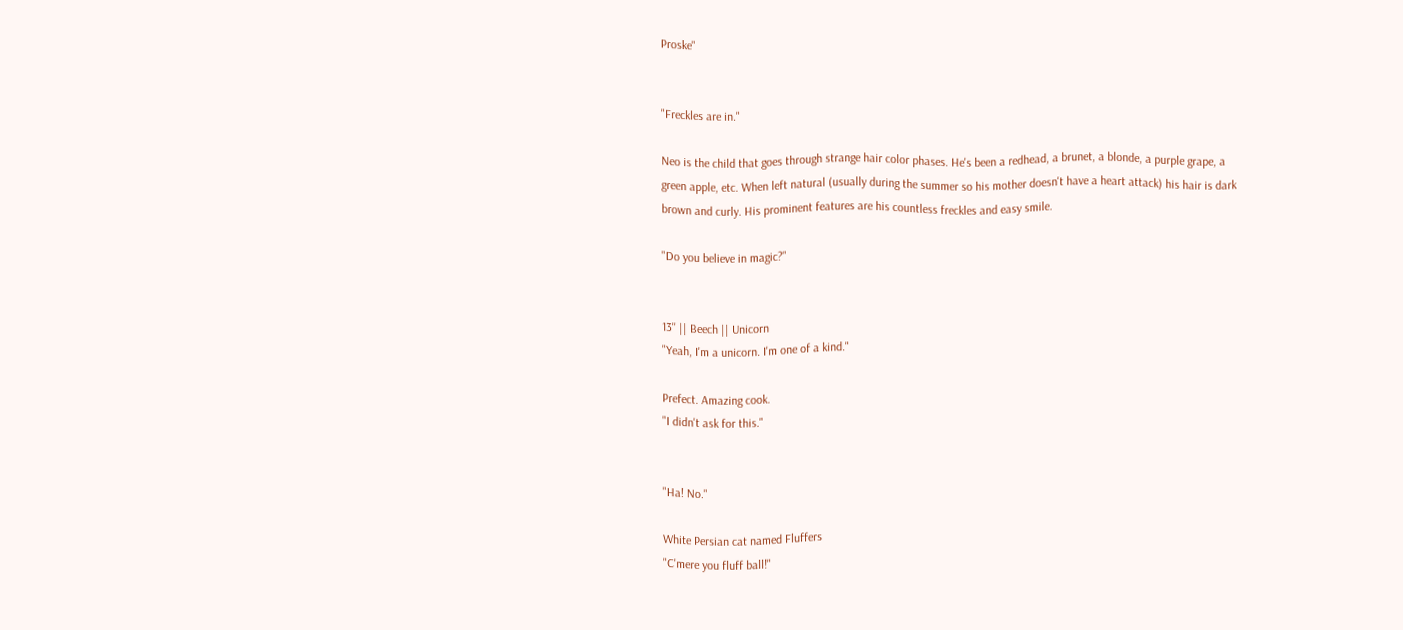Proske"


"Freckles are in."

Neo is the child that goes through strange hair color phases. He's been a redhead, a brunet, a blonde, a purple grape, a green apple, etc. When left natural (usually during the summer so his mother doesn't have a heart attack) his hair is dark brown and curly. His prominent features are his countless freckles and easy smile.

"Do you believe in magic?"


13'' || Beech || Unicorn
"Yeah, I'm a unicorn. I'm one of a kind."

Prefect. Amazing cook.
"I didn't ask for this."


"Ha! No."

White Persian cat named Fluffers
"C'mere you fluff ball!"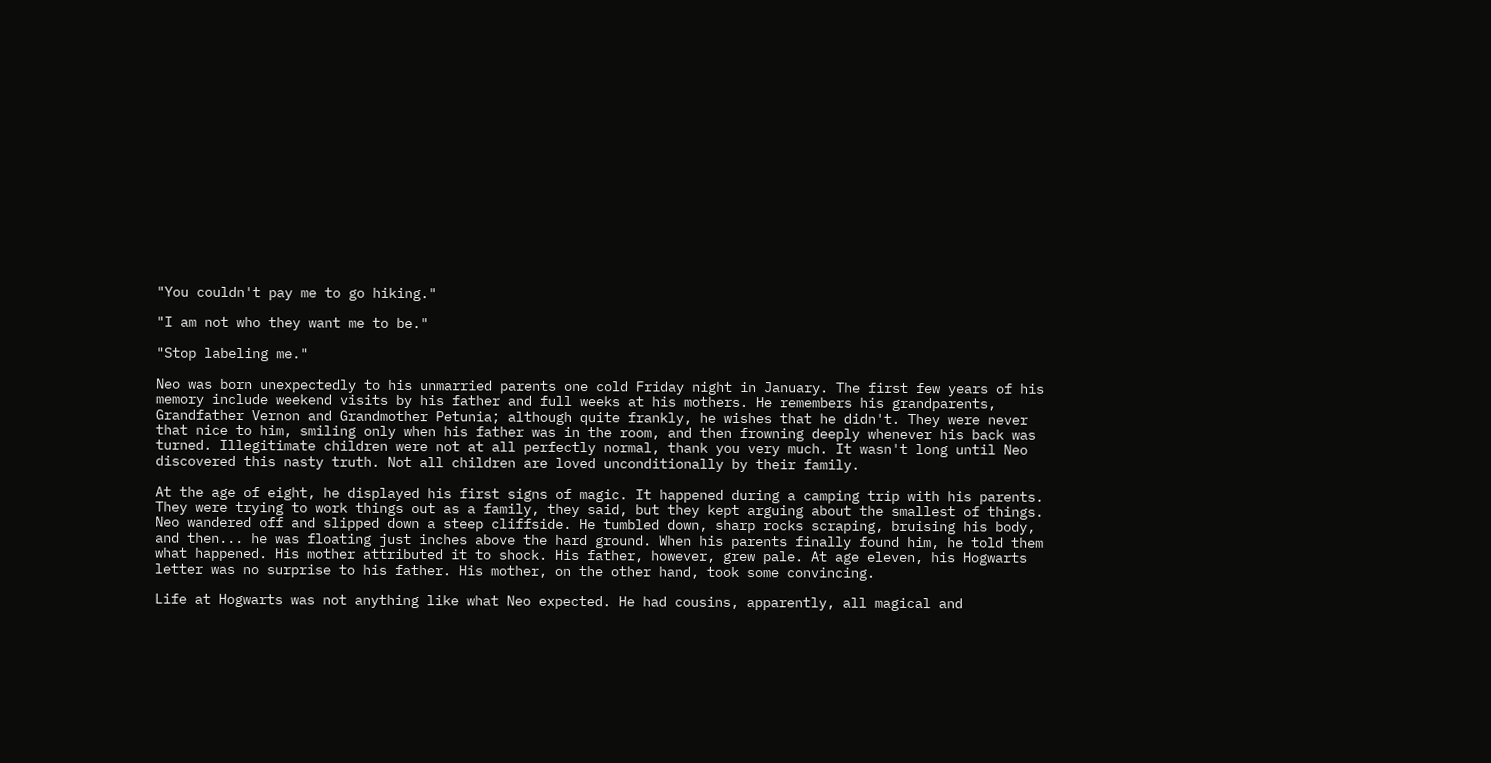"You couldn't pay me to go hiking."

"I am not who they want me to be."

"Stop labeling me."

Neo was born unexpectedly to his unmarried parents one cold Friday night in January. The first few years of his memory include weekend visits by his father and full weeks at his mothers. He remembers his grandparents, Grandfather Vernon and Grandmother Petunia; although quite frankly, he wishes that he didn't. They were never that nice to him, smiling only when his father was in the room, and then frowning deeply whenever his back was turned. Illegitimate children were not at all perfectly normal, thank you very much. It wasn't long until Neo discovered this nasty truth. Not all children are loved unconditionally by their family.

At the age of eight, he displayed his first signs of magic. It happened during a camping trip with his parents. They were trying to work things out as a family, they said, but they kept arguing about the smallest of things. Neo wandered off and slipped down a steep cliffside. He tumbled down, sharp rocks scraping, bruising his body, and then... he was floating just inches above the hard ground. When his parents finally found him, he told them what happened. His mother attributed it to shock. His father, however, grew pale. At age eleven, his Hogwarts letter was no surprise to his father. His mother, on the other hand, took some convincing.

Life at Hogwarts was not anything like what Neo expected. He had cousins, apparently, all magical and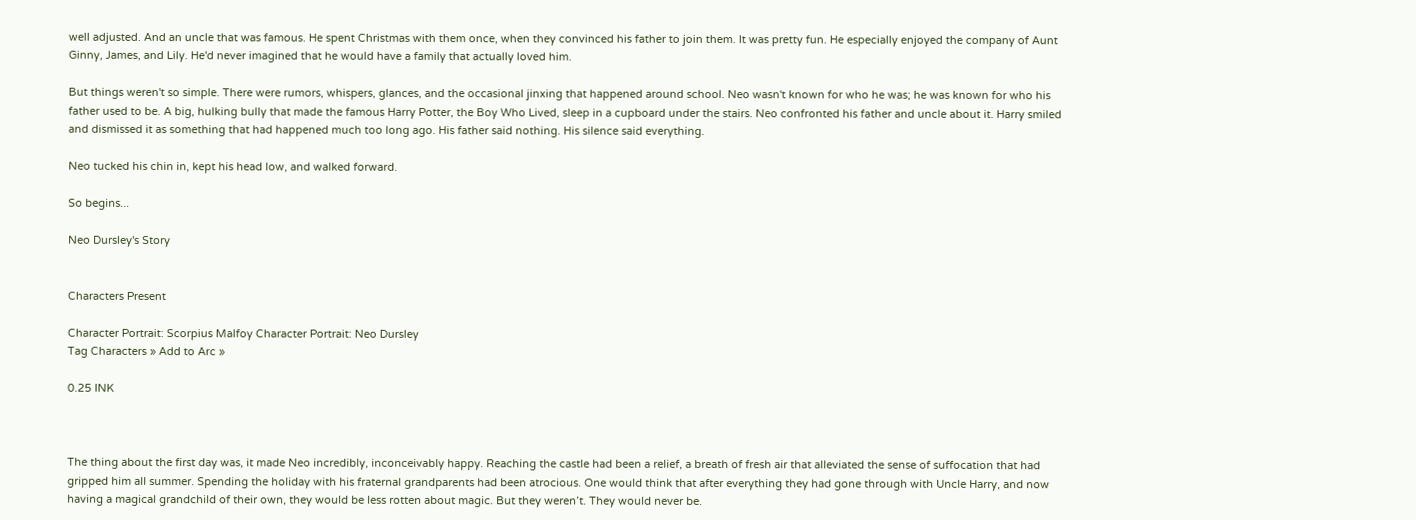well adjusted. And an uncle that was famous. He spent Christmas with them once, when they convinced his father to join them. It was pretty fun. He especially enjoyed the company of Aunt Ginny, James, and Lily. He'd never imagined that he would have a family that actually loved him.

But things weren't so simple. There were rumors, whispers, glances, and the occasional jinxing that happened around school. Neo wasn't known for who he was; he was known for who his father used to be. A big, hulking bully that made the famous Harry Potter, the Boy Who Lived, sleep in a cupboard under the stairs. Neo confronted his father and uncle about it. Harry smiled and dismissed it as something that had happened much too long ago. His father said nothing. His silence said everything.

Neo tucked his chin in, kept his head low, and walked forward.

So begins...

Neo Dursley's Story


Characters Present

Character Portrait: Scorpius Malfoy Character Portrait: Neo Dursley
Tag Characters » Add to Arc »

0.25 INK



The thing about the first day was, it made Neo incredibly, inconceivably happy. Reaching the castle had been a relief, a breath of fresh air that alleviated the sense of suffocation that had gripped him all summer. Spending the holiday with his fraternal grandparents had been atrocious. One would think that after everything they had gone through with Uncle Harry, and now having a magical grandchild of their own, they would be less rotten about magic. But they weren’t. They would never be.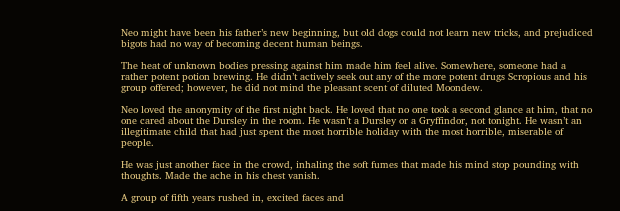Neo might have been his father’s new beginning, but old dogs could not learn new tricks, and prejudiced bigots had no way of becoming decent human beings.

The heat of unknown bodies pressing against him made him feel alive. Somewhere, someone had a rather potent potion brewing. He didn’t actively seek out any of the more potent drugs Scropious and his group offered; however, he did not mind the pleasant scent of diluted Moondew.

Neo loved the anonymity of the first night back. He loved that no one took a second glance at him, that no one cared about the Dursley in the room. He wasn’t a Dursley or a Gryffindor, not tonight. He wasn’t an illegitimate child that had just spent the most horrible holiday with the most horrible, miserable of people.

He was just another face in the crowd, inhaling the soft fumes that made his mind stop pounding with thoughts. Made the ache in his chest vanish.

A group of fifth years rushed in, excited faces and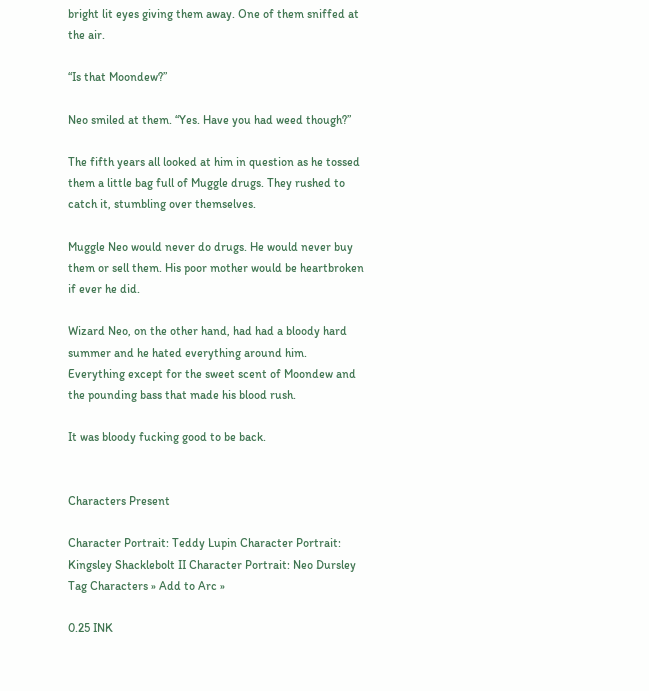bright lit eyes giving them away. One of them sniffed at the air.

“Is that Moondew?”

Neo smiled at them. “Yes. Have you had weed though?”

The fifth years all looked at him in question as he tossed them a little bag full of Muggle drugs. They rushed to catch it, stumbling over themselves.

Muggle Neo would never do drugs. He would never buy them or sell them. His poor mother would be heartbroken if ever he did.

Wizard Neo, on the other hand, had had a bloody hard summer and he hated everything around him. Everything except for the sweet scent of Moondew and the pounding bass that made his blood rush.

It was bloody fucking good to be back.


Characters Present

Character Portrait: Teddy Lupin Character Portrait: Kingsley Shacklebolt II Character Portrait: Neo Dursley
Tag Characters » Add to Arc »

0.25 INK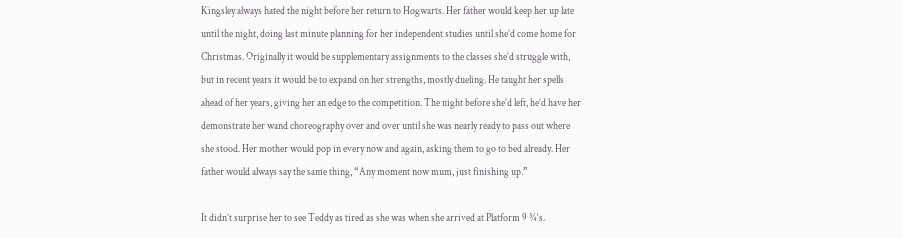Kingsley always hated the night before her return to Hogwarts. Her father would keep her up late until the night, doing last minute planning for her independent studies until she’d come home for Christmas. Originally it would be supplementary assignments to the classes she’d struggle with, but in recent years it would be to expand on her strengths, mostly dueling. He taught her spells ahead of her years, giving her an edge to the competition. The night before she’d left, he’d have her demonstrate her wand choreography over and over until she was nearly ready to pass out where she stood. Her mother would pop in every now and again, asking them to go to bed already. Her father would always say the same thing, “Any moment now mum, just finishing up.”

It didn’t surprise her to see Teddy as tired as she was when she arrived at Platform 9 ¾‘s.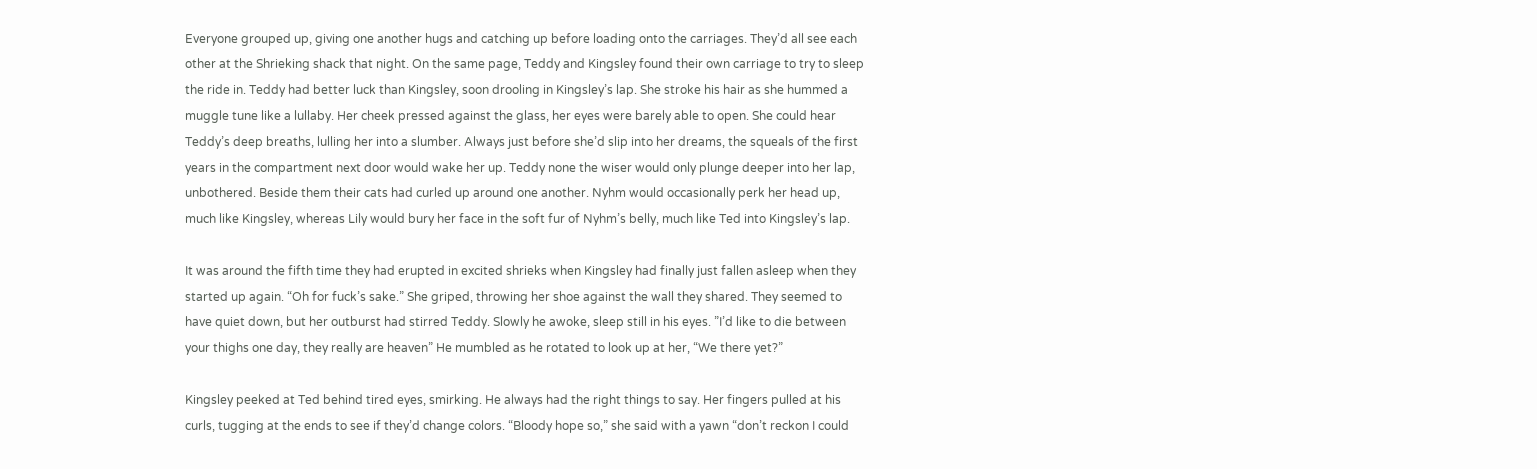Everyone grouped up, giving one another hugs and catching up before loading onto the carriages. They’d all see each other at the Shrieking shack that night. On the same page, Teddy and Kingsley found their own carriage to try to sleep the ride in. Teddy had better luck than Kingsley, soon drooling in Kingsley’s lap. She stroke his hair as she hummed a muggle tune like a lullaby. Her cheek pressed against the glass, her eyes were barely able to open. She could hear Teddy’s deep breaths, lulling her into a slumber. Always just before she’d slip into her dreams, the squeals of the first years in the compartment next door would wake her up. Teddy none the wiser would only plunge deeper into her lap, unbothered. Beside them their cats had curled up around one another. Nyhm would occasionally perk her head up, much like Kingsley, whereas Lily would bury her face in the soft fur of Nyhm’s belly, much like Ted into Kingsley’s lap.

It was around the fifth time they had erupted in excited shrieks when Kingsley had finally just fallen asleep when they started up again. “Oh for fuck’s sake.” She griped, throwing her shoe against the wall they shared. They seemed to have quiet down, but her outburst had stirred Teddy. Slowly he awoke, sleep still in his eyes. ”I’d like to die between your thighs one day, they really are heaven” He mumbled as he rotated to look up at her, “We there yet?”

Kingsley peeked at Ted behind tired eyes, smirking. He always had the right things to say. Her fingers pulled at his curls, tugging at the ends to see if they’d change colors. “Bloody hope so,” she said with a yawn “don’t reckon I could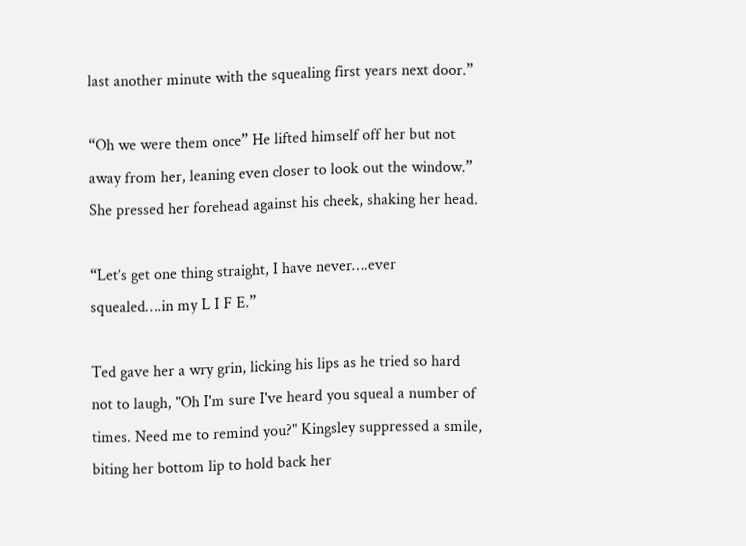last another minute with the squealing first years next door.”

“Oh we were them once” He lifted himself off her but not away from her, leaning even closer to look out the window.” She pressed her forehead against his cheek, shaking her head.

“Let’s get one thing straight, I have never….ever squealed….in my L I F E.”

Ted gave her a wry grin, licking his lips as he tried so hard not to laugh, "Oh I'm sure I've heard you squeal a number of times. Need me to remind you?" Kingsley suppressed a smile, biting her bottom lip to hold back her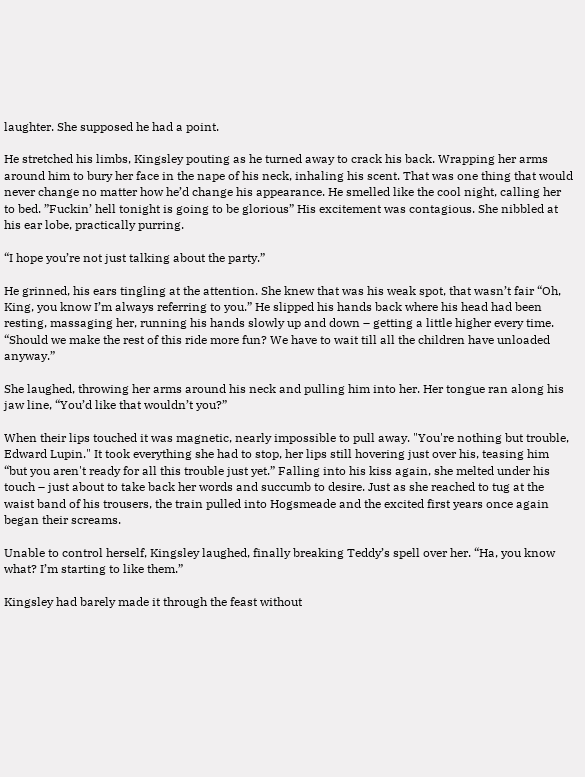laughter. She supposed he had a point.

He stretched his limbs, Kingsley pouting as he turned away to crack his back. Wrapping her arms around him to bury her face in the nape of his neck, inhaling his scent. That was one thing that would never change no matter how he’d change his appearance. He smelled like the cool night, calling her to bed. ”Fuckin’ hell tonight is going to be glorious” His excitement was contagious. She nibbled at his ear lobe, practically purring.

“I hope you’re not just talking about the party.”

He grinned, his ears tingling at the attention. She knew that was his weak spot, that wasn’t fair “Oh, King, you know I’m always referring to you.” He slipped his hands back where his head had been resting, massaging her, running his hands slowly up and down – getting a little higher every time. “Should we make the rest of this ride more fun? We have to wait till all the children have unloaded anyway.”

She laughed, throwing her arms around his neck and pulling him into her. Her tongue ran along his jaw line, “You’d like that wouldn’t you?”

When their lips touched it was magnetic, nearly impossible to pull away. "You're nothing but trouble, Edward Lupin." It took everything she had to stop, her lips still hovering just over his, teasing him “but you aren't ready for all this trouble just yet.” Falling into his kiss again, she melted under his touch – just about to take back her words and succumb to desire. Just as she reached to tug at the waist band of his trousers, the train pulled into Hogsmeade and the excited first years once again began their screams.

Unable to control herself, Kingsley laughed, finally breaking Teddy’s spell over her. “Ha, you know what? I’m starting to like them.”

Kingsley had barely made it through the feast without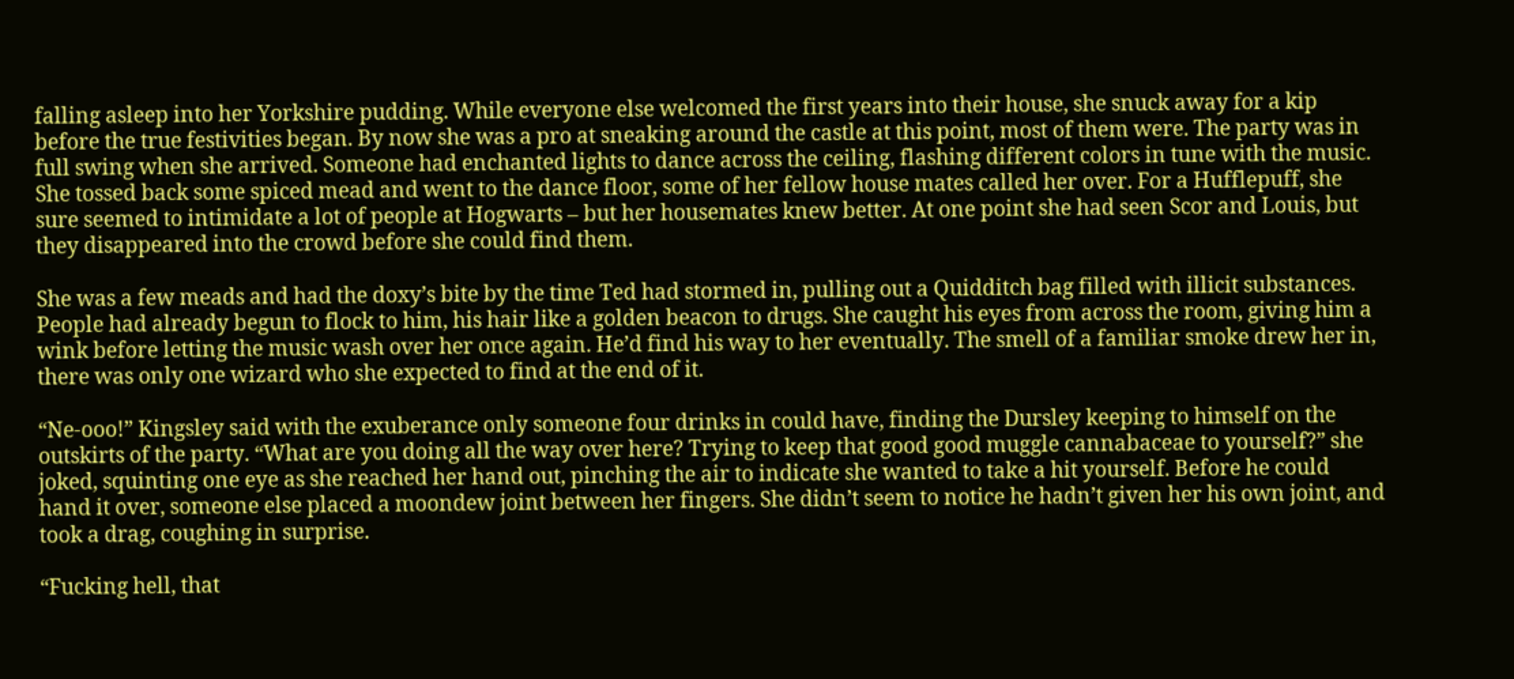falling asleep into her Yorkshire pudding. While everyone else welcomed the first years into their house, she snuck away for a kip before the true festivities began. By now she was a pro at sneaking around the castle at this point, most of them were. The party was in full swing when she arrived. Someone had enchanted lights to dance across the ceiling, flashing different colors in tune with the music. She tossed back some spiced mead and went to the dance floor, some of her fellow house mates called her over. For a Hufflepuff, she sure seemed to intimidate a lot of people at Hogwarts – but her housemates knew better. At one point she had seen Scor and Louis, but they disappeared into the crowd before she could find them.

She was a few meads and had the doxy’s bite by the time Ted had stormed in, pulling out a Quidditch bag filled with illicit substances. People had already begun to flock to him, his hair like a golden beacon to drugs. She caught his eyes from across the room, giving him a wink before letting the music wash over her once again. He’d find his way to her eventually. The smell of a familiar smoke drew her in, there was only one wizard who she expected to find at the end of it.

“Ne-ooo!” Kingsley said with the exuberance only someone four drinks in could have, finding the Dursley keeping to himself on the outskirts of the party. “What are you doing all the way over here? Trying to keep that good good muggle cannabaceae to yourself?” she joked, squinting one eye as she reached her hand out, pinching the air to indicate she wanted to take a hit yourself. Before he could hand it over, someone else placed a moondew joint between her fingers. She didn’t seem to notice he hadn’t given her his own joint, and took a drag, coughing in surprise.

“Fucking hell, that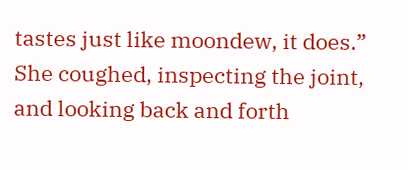tastes just like moondew, it does.” She coughed, inspecting the joint, and looking back and forth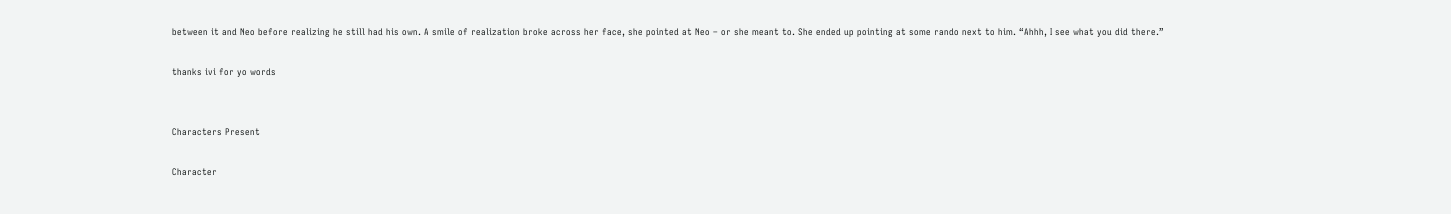between it and Neo before realizing he still had his own. A smile of realization broke across her face, she pointed at Neo – or she meant to. She ended up pointing at some rando next to him. “Ahhh, I see what you did there.”

thanks ivi for yo words


Characters Present

Character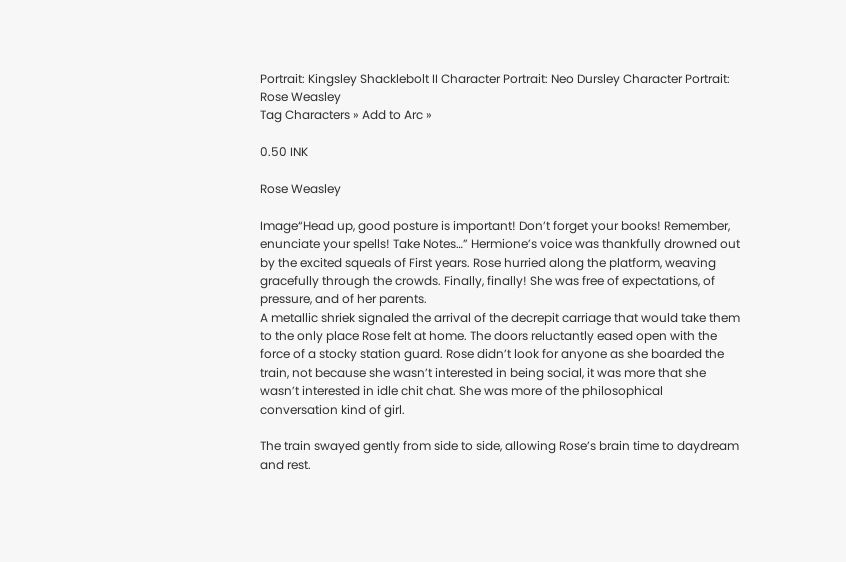Portrait: Kingsley Shacklebolt II Character Portrait: Neo Dursley Character Portrait: Rose Weasley
Tag Characters » Add to Arc »

0.50 INK

Rose Weasley

Image“Head up, good posture is important! Don’t forget your books! Remember, enunciate your spells! Take Notes…” Hermione’s voice was thankfully drowned out by the excited squeals of First years. Rose hurried along the platform, weaving gracefully through the crowds. Finally, finally! She was free of expectations, of pressure, and of her parents.
A metallic shriek signaled the arrival of the decrepit carriage that would take them to the only place Rose felt at home. The doors reluctantly eased open with the force of a stocky station guard. Rose didn’t look for anyone as she boarded the train, not because she wasn’t interested in being social, it was more that she wasn’t interested in idle chit chat. She was more of the philosophical conversation kind of girl.

The train swayed gently from side to side, allowing Rose’s brain time to daydream and rest.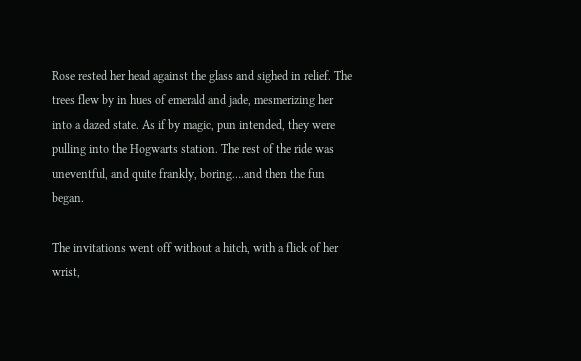Rose rested her head against the glass and sighed in relief. The trees flew by in hues of emerald and jade, mesmerizing her into a dazed state. As if by magic, pun intended, they were pulling into the Hogwarts station. The rest of the ride was uneventful, and quite frankly, boring….and then the fun began.

The invitations went off without a hitch, with a flick of her wrist,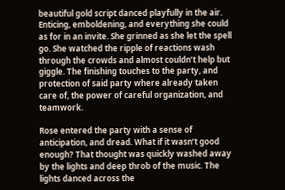beautiful gold script danced playfully in the air. Enticing, emboldening, and everything she could as for in an invite. She grinned as she let the spell go. She watched the ripple of reactions wash through the crowds and almost couldn’t help but giggle. The finishing touches to the party, and protection of said party where already taken care of, the power of careful organization, and teamwork.

Rose entered the party with a sense of anticipation, and dread. What if it wasn’t good enough? That thought was quickly washed away by the lights and deep throb of the music. The lights danced across the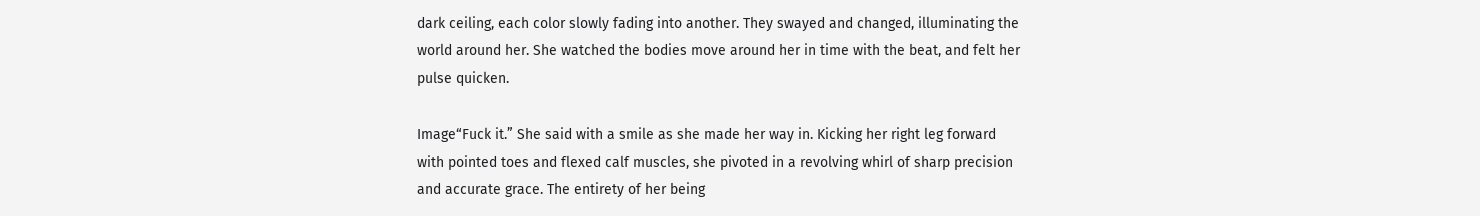dark ceiling, each color slowly fading into another. They swayed and changed, illuminating the world around her. She watched the bodies move around her in time with the beat, and felt her pulse quicken.

Image“Fuck it.” She said with a smile as she made her way in. Kicking her right leg forward with pointed toes and flexed calf muscles, she pivoted in a revolving whirl of sharp precision and accurate grace. The entirety of her being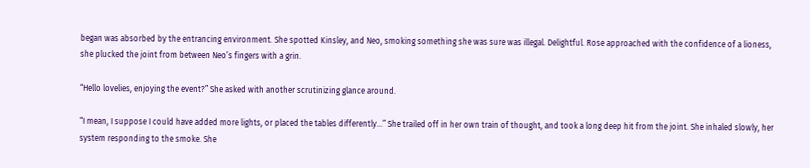began was absorbed by the entrancing environment. She spotted Kinsley, and Neo, smoking something she was sure was illegal. Delightful. Rose approached with the confidence of a lioness, she plucked the joint from between Neo’s fingers with a grin.

“Hello lovelies, enjoying the event?” She asked with another scrutinizing glance around.

“I mean, I suppose I could have added more lights, or placed the tables differently…” She trailed off in her own train of thought, and took a long deep hit from the joint. She inhaled slowly, her system responding to the smoke. She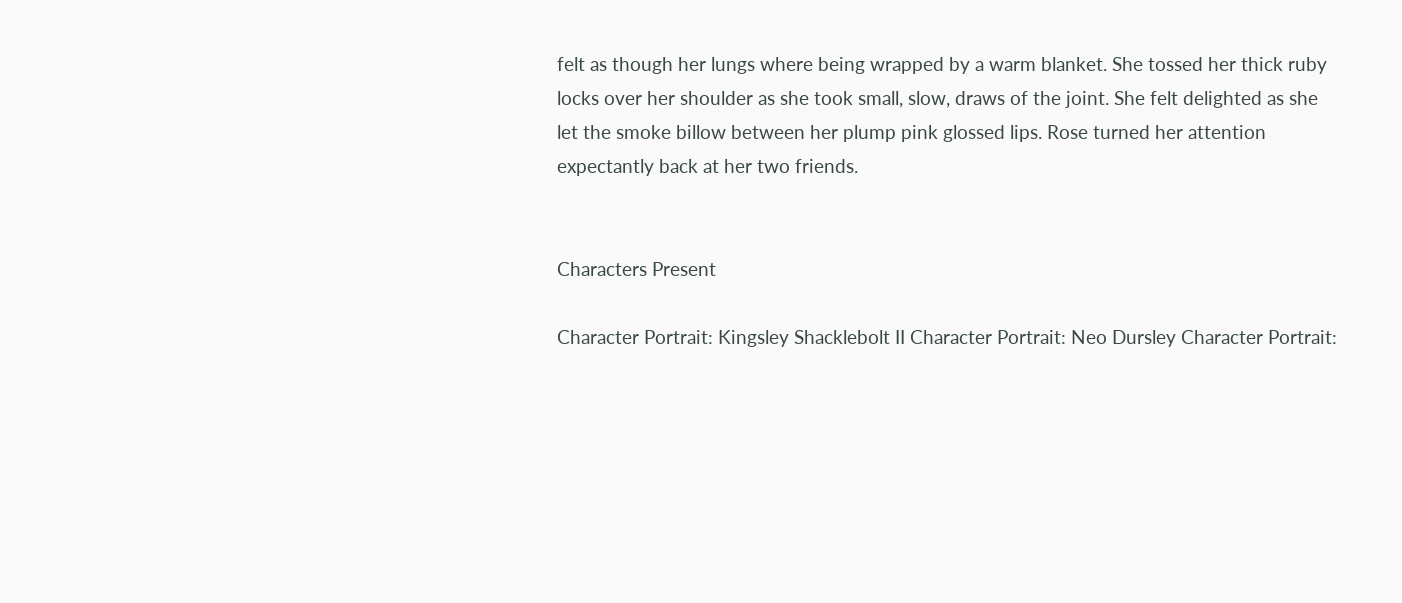felt as though her lungs where being wrapped by a warm blanket. She tossed her thick ruby locks over her shoulder as she took small, slow, draws of the joint. She felt delighted as she let the smoke billow between her plump pink glossed lips. Rose turned her attention expectantly back at her two friends.


Characters Present

Character Portrait: Kingsley Shacklebolt II Character Portrait: Neo Dursley Character Portrait: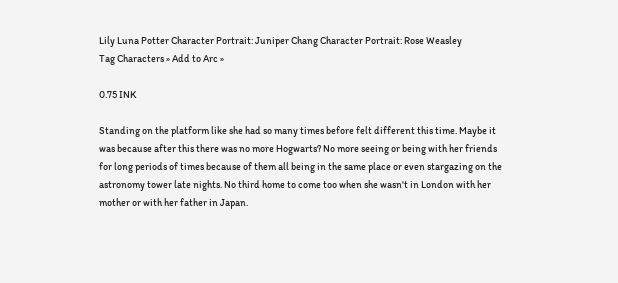Lily Luna Potter Character Portrait: Juniper Chang Character Portrait: Rose Weasley
Tag Characters » Add to Arc »

0.75 INK

Standing on the platform like she had so many times before felt different this time. Maybe it was because after this there was no more Hogwarts? No more seeing or being with her friends for long periods of times because of them all being in the same place or even stargazing on the astronomy tower late nights. No third home to come too when she wasn't in London with her mother or with her father in Japan.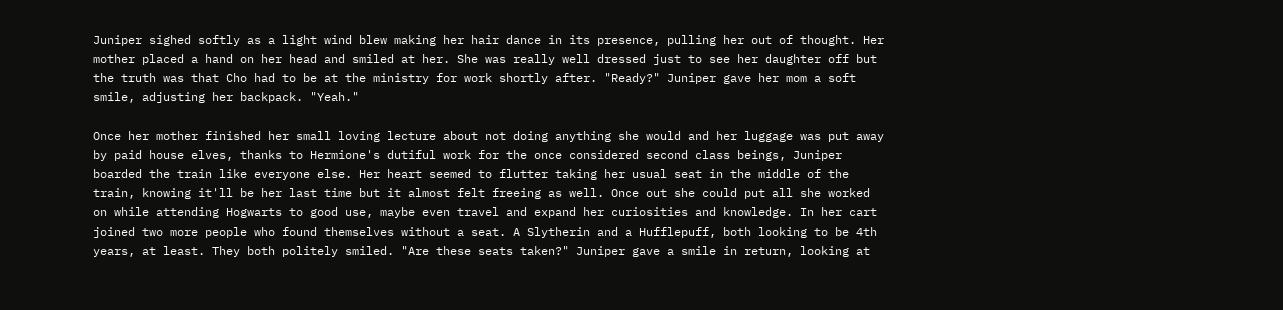Juniper sighed softly as a light wind blew making her hair dance in its presence, pulling her out of thought. Her mother placed a hand on her head and smiled at her. She was really well dressed just to see her daughter off but the truth was that Cho had to be at the ministry for work shortly after. "Ready?" Juniper gave her mom a soft smile, adjusting her backpack. "Yeah."

Once her mother finished her small loving lecture about not doing anything she would and her luggage was put away by paid house elves, thanks to Hermione's dutiful work for the once considered second class beings, Juniper boarded the train like everyone else. Her heart seemed to flutter taking her usual seat in the middle of the train, knowing it'll be her last time but it almost felt freeing as well. Once out she could put all she worked on while attending Hogwarts to good use, maybe even travel and expand her curiosities and knowledge. In her cart joined two more people who found themselves without a seat. A Slytherin and a Hufflepuff, both looking to be 4th years, at least. They both politely smiled. "Are these seats taken?" Juniper gave a smile in return, looking at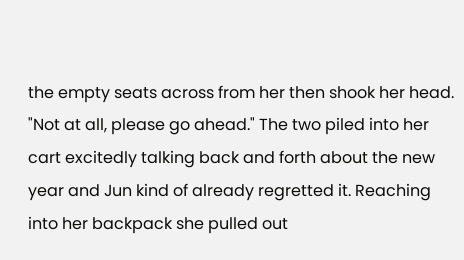the empty seats across from her then shook her head. "Not at all, please go ahead." The two piled into her cart excitedly talking back and forth about the new year and Jun kind of already regretted it. Reaching into her backpack she pulled out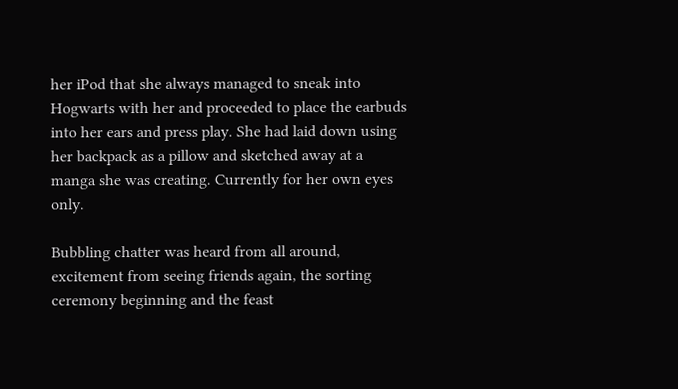her iPod that she always managed to sneak into Hogwarts with her and proceeded to place the earbuds into her ears and press play. She had laid down using her backpack as a pillow and sketched away at a manga she was creating. Currently for her own eyes only.

Bubbling chatter was heard from all around, excitement from seeing friends again, the sorting ceremony beginning and the feast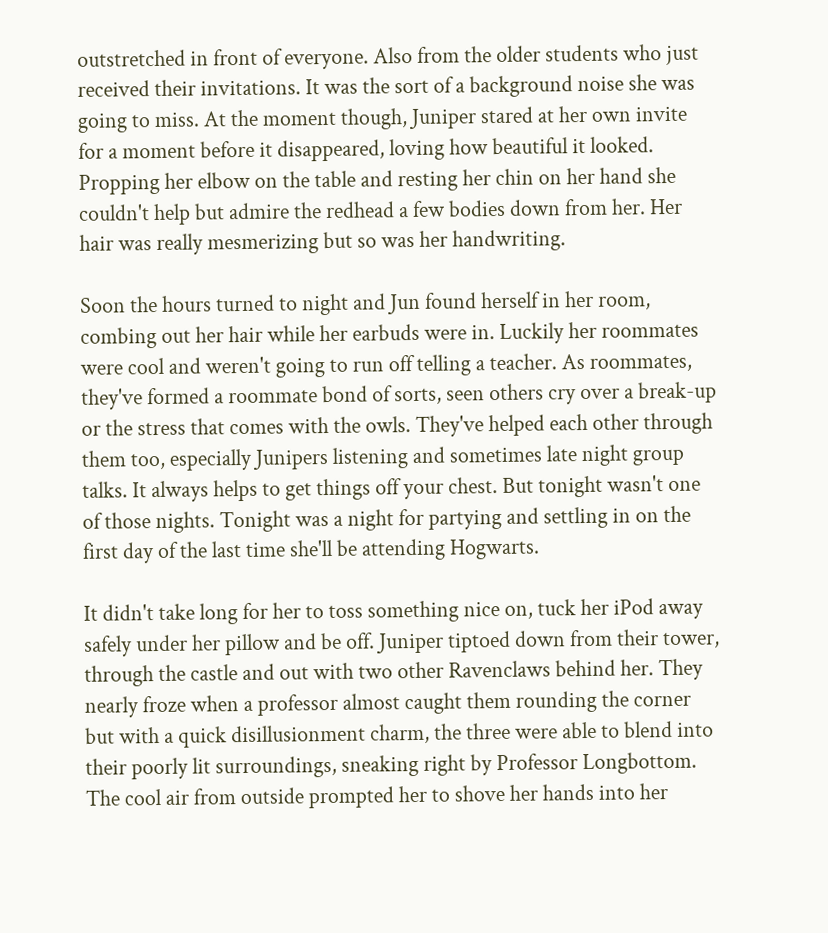outstretched in front of everyone. Also from the older students who just received their invitations. It was the sort of a background noise she was going to miss. At the moment though, Juniper stared at her own invite for a moment before it disappeared, loving how beautiful it looked. Propping her elbow on the table and resting her chin on her hand she couldn't help but admire the redhead a few bodies down from her. Her hair was really mesmerizing but so was her handwriting.

Soon the hours turned to night and Jun found herself in her room, combing out her hair while her earbuds were in. Luckily her roommates were cool and weren't going to run off telling a teacher. As roommates, they've formed a roommate bond of sorts, seen others cry over a break-up or the stress that comes with the owls. They've helped each other through them too, especially Junipers listening and sometimes late night group talks. It always helps to get things off your chest. But tonight wasn't one of those nights. Tonight was a night for partying and settling in on the first day of the last time she'll be attending Hogwarts.

It didn't take long for her to toss something nice on, tuck her iPod away safely under her pillow and be off. Juniper tiptoed down from their tower, through the castle and out with two other Ravenclaws behind her. They nearly froze when a professor almost caught them rounding the corner but with a quick disillusionment charm, the three were able to blend into their poorly lit surroundings, sneaking right by Professor Longbottom. The cool air from outside prompted her to shove her hands into her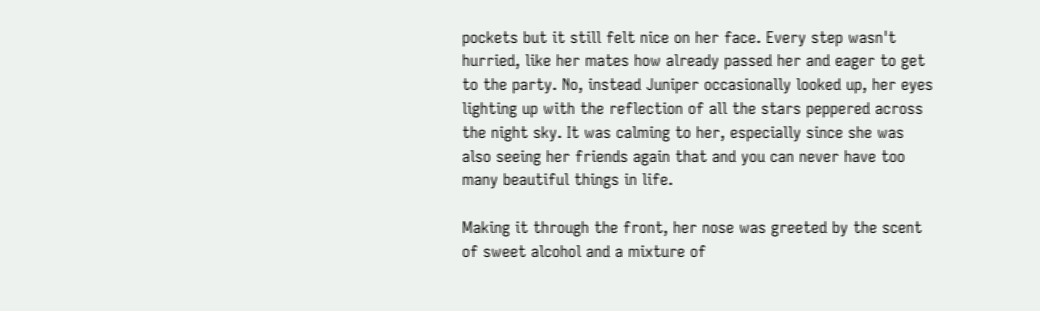pockets but it still felt nice on her face. Every step wasn't hurried, like her mates how already passed her and eager to get to the party. No, instead Juniper occasionally looked up, her eyes lighting up with the reflection of all the stars peppered across the night sky. It was calming to her, especially since she was also seeing her friends again that and you can never have too many beautiful things in life.

Making it through the front, her nose was greeted by the scent of sweet alcohol and a mixture of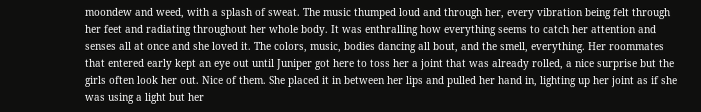moondew and weed, with a splash of sweat. The music thumped loud and through her, every vibration being felt through her feet and radiating throughout her whole body. It was enthralling how everything seems to catch her attention and senses all at once and she loved it. The colors, music, bodies dancing all bout, and the smell, everything. Her roommates that entered early kept an eye out until Juniper got here to toss her a joint that was already rolled, a nice surprise but the girls often look her out. Nice of them. She placed it in between her lips and pulled her hand in, lighting up her joint as if she was using a light but her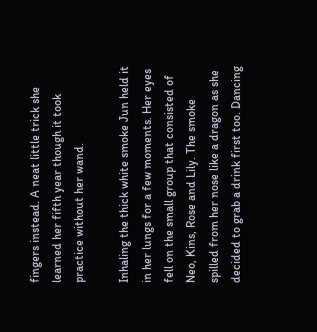fingers instead. A neat little trick she learned her fifth year though it took practice without her wand.

Inhaling the thick white smoke Jun held it in her lungs for a few moments. Her eyes fell on the small group that consisted of Neo, Kins, Rose and Lily. The smoke spilled from her nose like a dragon as she decided to grab a drink first too. Dancing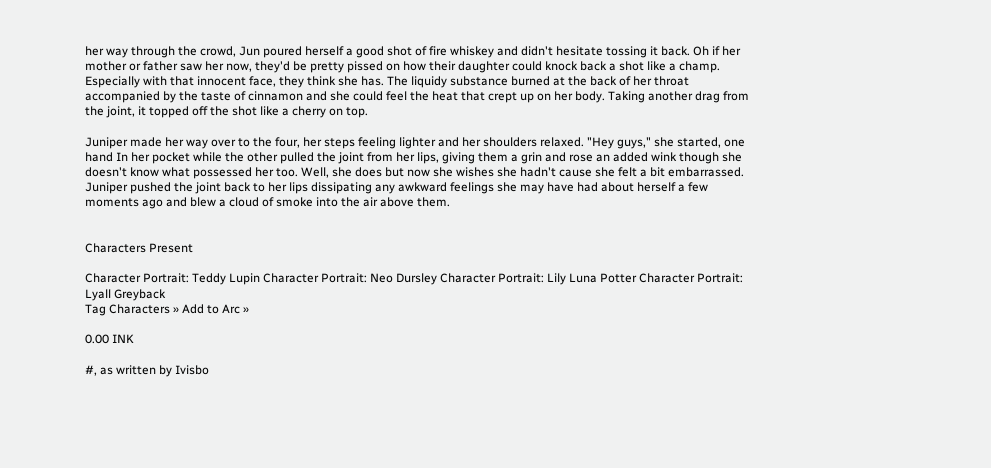her way through the crowd, Jun poured herself a good shot of fire whiskey and didn't hesitate tossing it back. Oh if her mother or father saw her now, they'd be pretty pissed on how their daughter could knock back a shot like a champ. Especially with that innocent face, they think she has. The liquidy substance burned at the back of her throat accompanied by the taste of cinnamon and she could feel the heat that crept up on her body. Taking another drag from the joint, it topped off the shot like a cherry on top.

Juniper made her way over to the four, her steps feeling lighter and her shoulders relaxed. "Hey guys," she started, one hand In her pocket while the other pulled the joint from her lips, giving them a grin and rose an added wink though she doesn't know what possessed her too. Well, she does but now she wishes she hadn't cause she felt a bit embarrassed. Juniper pushed the joint back to her lips dissipating any awkward feelings she may have had about herself a few moments ago and blew a cloud of smoke into the air above them.


Characters Present

Character Portrait: Teddy Lupin Character Portrait: Neo Dursley Character Portrait: Lily Luna Potter Character Portrait: Lyall Greyback
Tag Characters » Add to Arc »

0.00 INK

#, as written by Ivisbo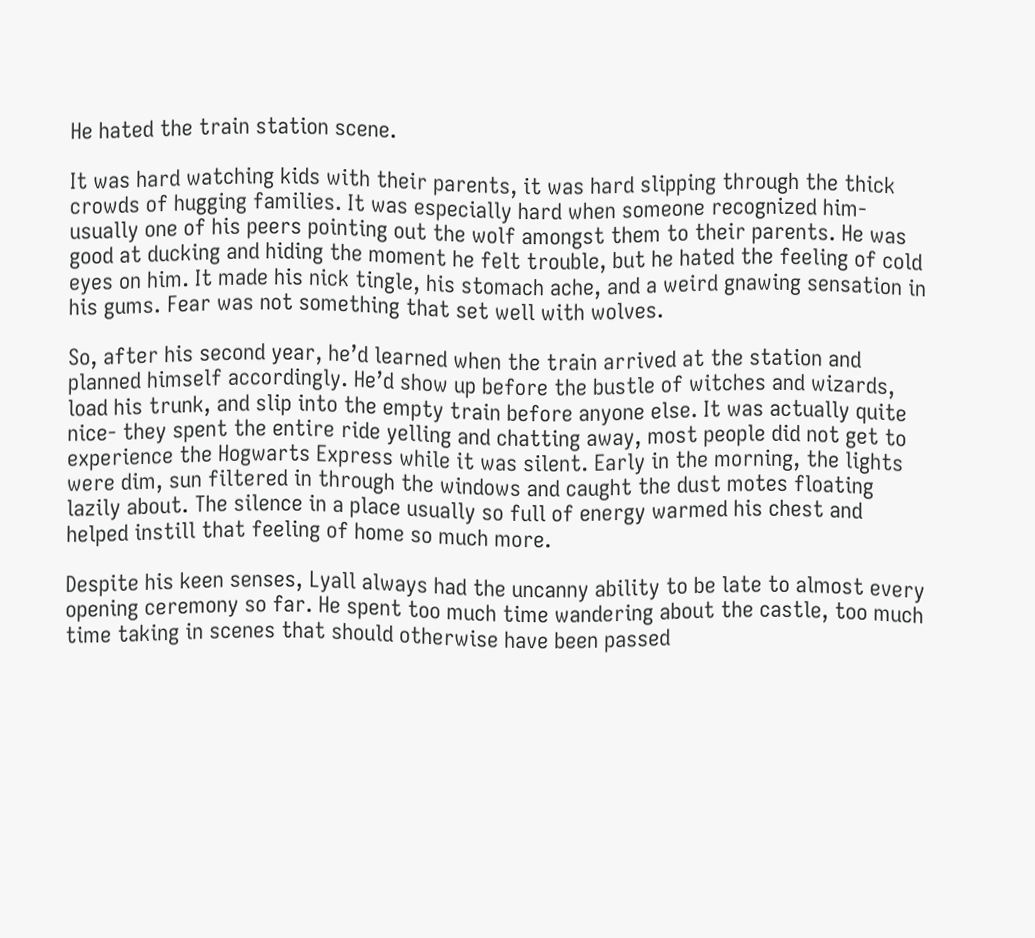He hated the train station scene.

It was hard watching kids with their parents, it was hard slipping through the thick crowds of hugging families. It was especially hard when someone recognized him- usually one of his peers pointing out the wolf amongst them to their parents. He was good at ducking and hiding the moment he felt trouble, but he hated the feeling of cold eyes on him. It made his nick tingle, his stomach ache, and a weird gnawing sensation in his gums. Fear was not something that set well with wolves.

So, after his second year, he’d learned when the train arrived at the station and planned himself accordingly. He’d show up before the bustle of witches and wizards, load his trunk, and slip into the empty train before anyone else. It was actually quite
nice- they spent the entire ride yelling and chatting away, most people did not get to experience the Hogwarts Express while it was silent. Early in the morning, the lights were dim, sun filtered in through the windows and caught the dust motes floating lazily about. The silence in a place usually so full of energy warmed his chest and helped instill that feeling of home so much more.

Despite his keen senses, Lyall always had the uncanny ability to be late to almost every opening ceremony so far. He spent too much time wandering about the castle, too much time taking in scenes that should otherwise have been passed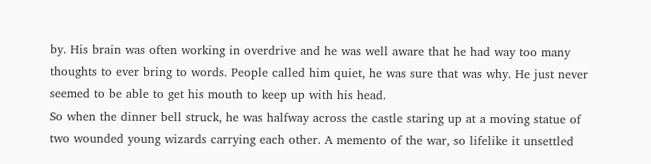by. His brain was often working in overdrive and he was well aware that he had way too many thoughts to ever bring to words. People called him quiet, he was sure that was why. He just never seemed to be able to get his mouth to keep up with his head.
So when the dinner bell struck, he was halfway across the castle staring up at a moving statue of two wounded young wizards carrying each other. A memento of the war, so lifelike it unsettled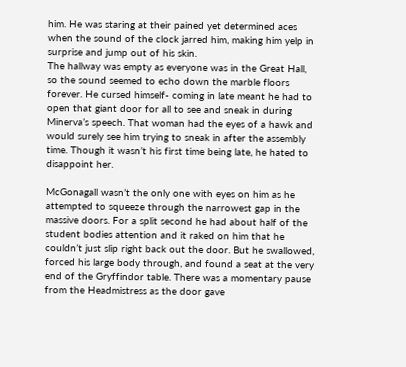him. He was staring at their pained yet determined aces when the sound of the clock jarred him, making him yelp in surprise and jump out of his skin.
The hallway was empty as everyone was in the Great Hall, so the sound seemed to echo down the marble floors forever. He cursed himself- coming in late meant he had to open that giant door for all to see and sneak in during Minerva’s speech. That woman had the eyes of a hawk and would surely see him trying to sneak in after the assembly time. Though it wasn’t his first time being late, he hated to disappoint her.

McGonagall wasn’t the only one with eyes on him as he attempted to squeeze through the narrowest gap in the massive doors. For a split second he had about half of the student bodies attention and it raked on him that he couldn’t just slip right back out the door. But he swallowed, forced his large body through, and found a seat at the very end of the Gryffindor table. There was a momentary pause from the Headmistress as the door gave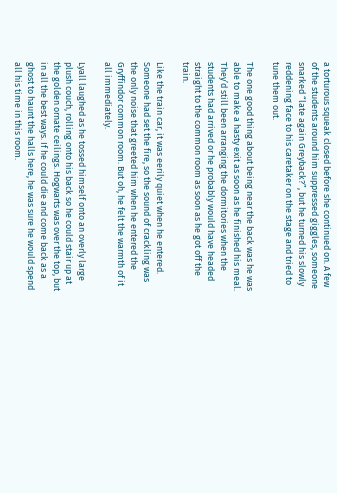a torturous squeak closed before she continued on. A few of the students around him suppressed giggles, someone snarked “late again Greyback?”, but he turned his slowly reddening face to his caretaker on the stage and tried to tune them out.

The one good thing about being near the back was he was able to make a hasty exit as soon as he finished his meal. They’d still been arranging the dormitories when the students had arrived or he probably would have headed straight to the common room as soon as he got off the train.

Like the train car, it was eerily quiet when he entered. Someone had set the fire, so the sound of crackling was the only noise that greeted him when he entered the Gryffindor common room. But oh, he felt the warmth of it all immediately.

Lyall laughed as he tossed himself onto an overly large plush couch, rolling onto his back so he could stair up at the golden ornate ceilings. Hogwarts was over the top, but in all the best ways. If he could die and come back as a ghost to haunt the halls here, he was sure he would spend all his time in this room.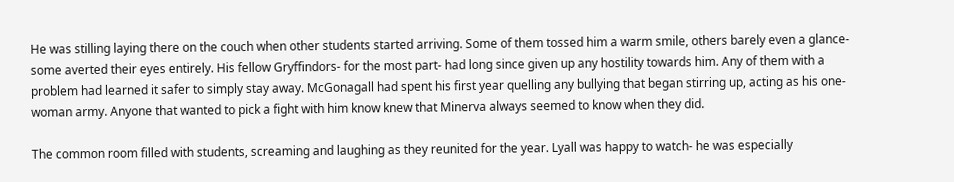He was stilling laying there on the couch when other students started arriving. Some of them tossed him a warm smile, others barely even a glance- some averted their eyes entirely. His fellow Gryffindors- for the most part- had long since given up any hostility towards him. Any of them with a problem had learned it safer to simply stay away. McGonagall had spent his first year quelling any bullying that began stirring up, acting as his one-woman army. Anyone that wanted to pick a fight with him know knew that Minerva always seemed to know when they did.

The common room filled with students, screaming and laughing as they reunited for the year. Lyall was happy to watch- he was especially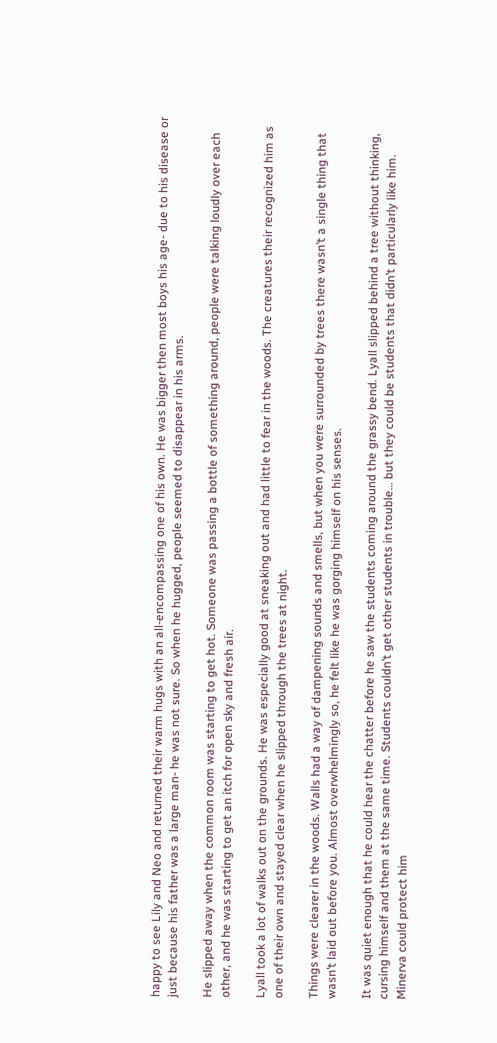happy to see Lily and Neo and returned their warm hugs with an all-encompassing one of his own. He was bigger then most boys his age- due to his disease or just because his father was a large man- he was not sure. So when he hugged, people seemed to disappear in his arms.

He slipped away when the common room was starting to get hot. Someone was passing a bottle of something around, people were talking loudly over each other, and he was starting to get an itch for open sky and fresh air.

Lyall took a lot of walks out on the grounds. He was especially good at sneaking out and had little to fear in the woods. The creatures their recognized him as one of their own and stayed clear when he slipped through the trees at night.

Things were clearer in the woods. Walls had a way of dampening sounds and smells, but when you were surrounded by trees there wasn’t a single thing that wasn’t laid out before you. Almost overwhelmingly so, he felt like he was gorging himself on his senses.

It was quiet enough that he could hear the chatter before he saw the students coming around the grassy bend. Lyall slipped behind a tree without thinking, cursing himself and them at the same time. Students couldn’t get other students in trouble… but they could be students that didn’t particularly like him. Minerva could protect him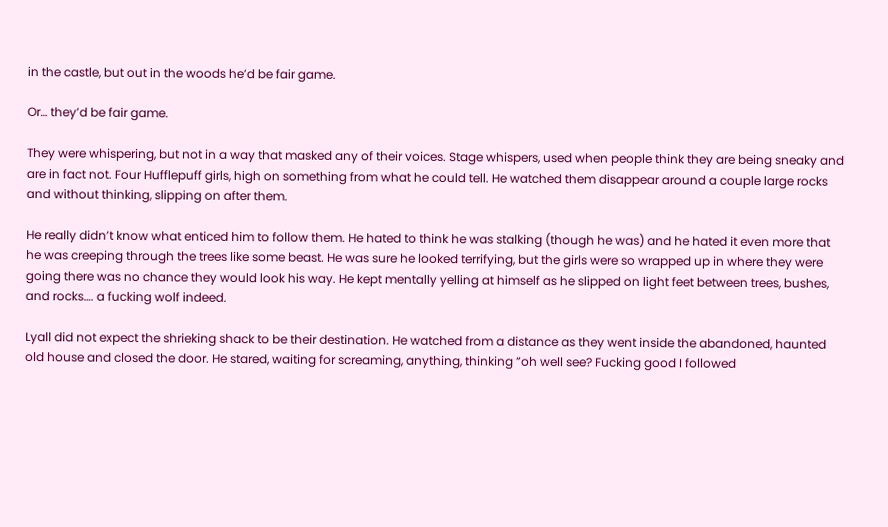in the castle, but out in the woods he’d be fair game.

Or… they’d be fair game.

They were whispering, but not in a way that masked any of their voices. Stage whispers, used when people think they are being sneaky and are in fact not. Four Hufflepuff girls, high on something from what he could tell. He watched them disappear around a couple large rocks and without thinking, slipping on after them.

He really didn’t know what enticed him to follow them. He hated to think he was stalking (though he was) and he hated it even more that he was creeping through the trees like some beast. He was sure he looked terrifying, but the girls were so wrapped up in where they were going there was no chance they would look his way. He kept mentally yelling at himself as he slipped on light feet between trees, bushes, and rocks…. a fucking wolf indeed.

Lyall did not expect the shrieking shack to be their destination. He watched from a distance as they went inside the abandoned, haunted old house and closed the door. He stared, waiting for screaming, anything, thinking ”oh well see? Fucking good I followed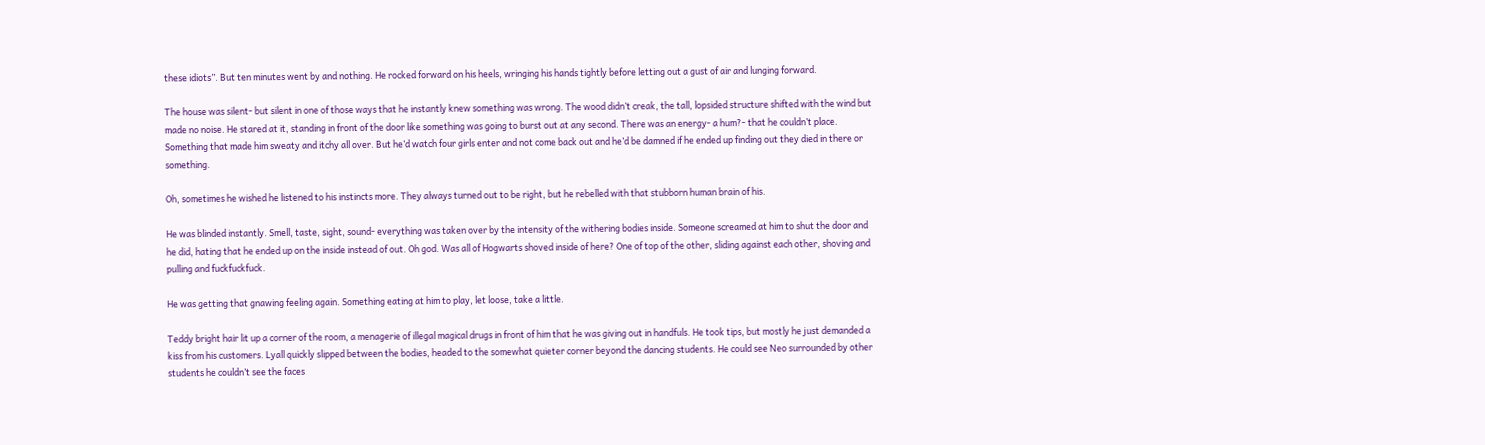these idiots”. But ten minutes went by and nothing. He rocked forward on his heels, wringing his hands tightly before letting out a gust of air and lunging forward.

The house was silent- but silent in one of those ways that he instantly knew something was wrong. The wood didn’t creak, the tall, lopsided structure shifted with the wind but made no noise. He stared at it, standing in front of the door like something was going to burst out at any second. There was an energy- a hum?- that he couldn’t place. Something that made him sweaty and itchy all over. But he’d watch four girls enter and not come back out and he’d be damned if he ended up finding out they died in there or something.

Oh, sometimes he wished he listened to his instincts more. They always turned out to be right, but he rebelled with that stubborn human brain of his.

He was blinded instantly. Smell, taste, sight, sound- everything was taken over by the intensity of the withering bodies inside. Someone screamed at him to shut the door and he did, hating that he ended up on the inside instead of out. Oh god. Was all of Hogwarts shoved inside of here? One of top of the other, sliding against each other, shoving and pulling and fuckfuckfuck.

He was getting that gnawing feeling again. Something eating at him to play, let loose, take a little.

Teddy bright hair lit up a corner of the room, a menagerie of illegal magical drugs in front of him that he was giving out in handfuls. He took tips, but mostly he just demanded a kiss from his customers. Lyall quickly slipped between the bodies, headed to the somewhat quieter corner beyond the dancing students. He could see Neo surrounded by other students he couldn’t see the faces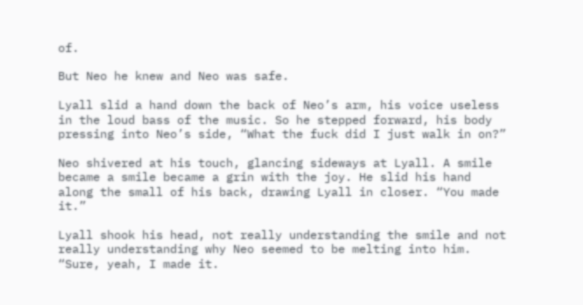of.

But Neo he knew and Neo was safe.

Lyall slid a hand down the back of Neo’s arm, his voice useless in the loud bass of the music. So he stepped forward, his body pressing into Neo’s side, “What the fuck did I just walk in on?”

Neo shivered at his touch, glancing sideways at Lyall. A smile became a smile became a grin with the joy. He slid his hand along the small of his back, drawing Lyall in closer. “You made it.”

Lyall shook his head, not really understanding the smile and not really understanding why Neo seemed to be melting into him. “Sure, yeah, I made it.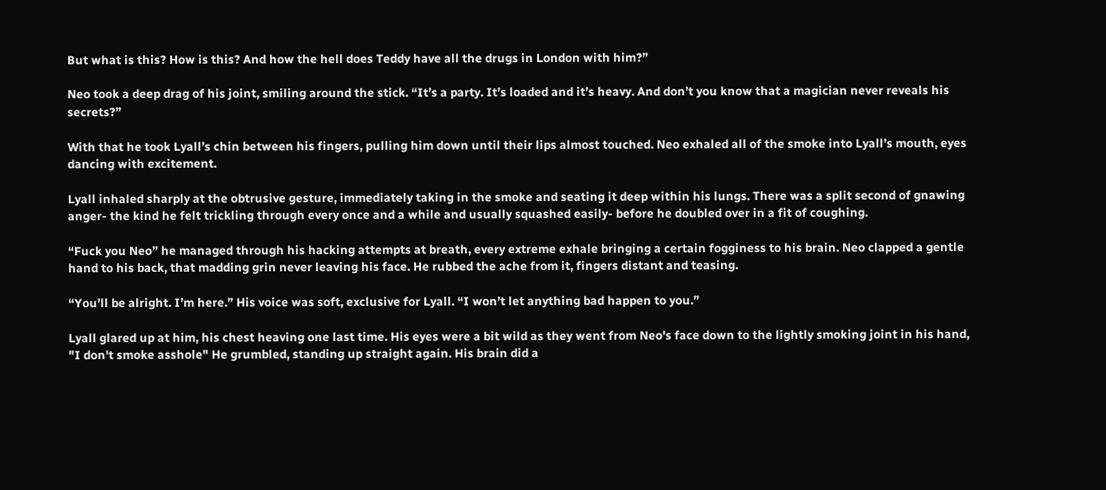But what is this? How is this? And how the hell does Teddy have all the drugs in London with him?”

Neo took a deep drag of his joint, smiling around the stick. “It’s a party. It’s loaded and it’s heavy. And don’t you know that a magician never reveals his secrets?”

With that he took Lyall’s chin between his fingers, pulling him down until their lips almost touched. Neo exhaled all of the smoke into Lyall’s mouth, eyes dancing with excitement.

Lyall inhaled sharply at the obtrusive gesture, immediately taking in the smoke and seating it deep within his lungs. There was a split second of gnawing anger- the kind he felt trickling through every once and a while and usually squashed easily- before he doubled over in a fit of coughing.

“Fuck you Neo” he managed through his hacking attempts at breath, every extreme exhale bringing a certain fogginess to his brain. Neo clapped a gentle hand to his back, that madding grin never leaving his face. He rubbed the ache from it, fingers distant and teasing.

“You’ll be alright. I’m here.” His voice was soft, exclusive for Lyall. “I won’t let anything bad happen to you.”

Lyall glared up at him, his chest heaving one last time. His eyes were a bit wild as they went from Neo's face down to the lightly smoking joint in his hand, "I don't smoke asshole" He grumbled, standing up straight again. His brain did a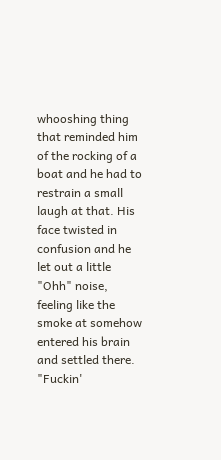whooshing thing that reminded him of the rocking of a boat and he had to restrain a small laugh at that. His face twisted in confusion and he let out a little "Ohh" noise, feeling like the smoke at somehow entered his brain and settled there. "Fuckin'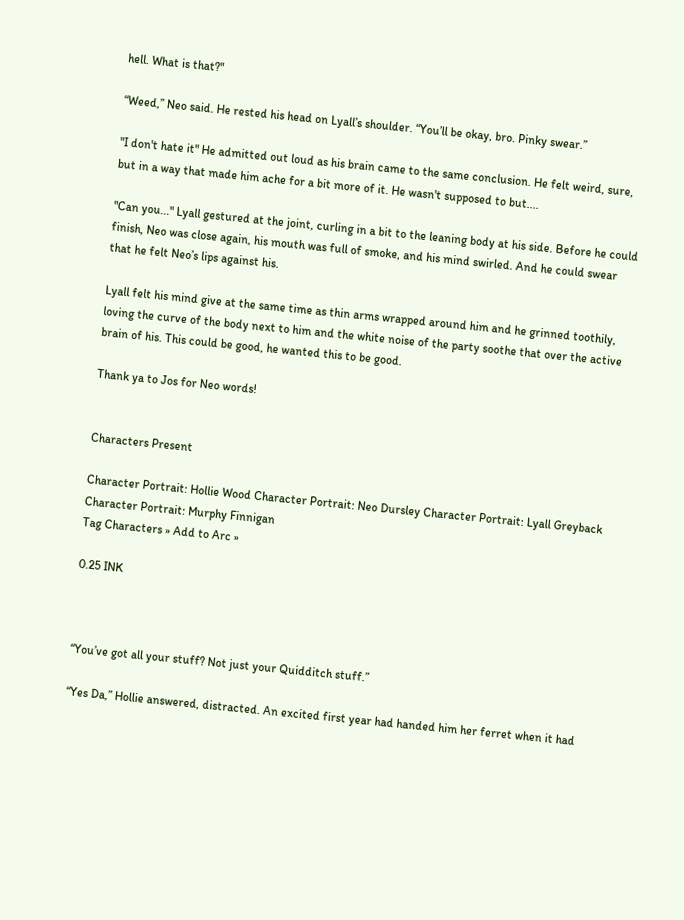hell. What is that?"

“Weed,” Neo said. He rested his head on Lyall’s shoulder. “You’ll be okay, bro. Pinky swear.”

"I don't hate it" He admitted out loud as his brain came to the same conclusion. He felt weird, sure, but in a way that made him ache for a bit more of it. He wasn't supposed to but....

"Can you..." Lyall gestured at the joint, curling in a bit to the leaning body at his side. Before he could finish, Neo was close again, his mouth was full of smoke, and his mind swirled. And he could swear that he felt Neo’s lips against his.

Lyall felt his mind give at the same time as thin arms wrapped around him and he grinned toothily, loving the curve of the body next to him and the white noise of the party soothe that over the active brain of his. This could be good, he wanted this to be good.

Thank ya to Jos for Neo words!


Characters Present

Character Portrait: Hollie Wood Character Portrait: Neo Dursley Character Portrait: Lyall Greyback Character Portrait: Murphy Finnigan
Tag Characters » Add to Arc »

0.25 INK



“You’ve got all your stuff? Not just your Quidditch stuff.”

“Yes Da,” Hollie answered, distracted. An excited first year had handed him her ferret when it had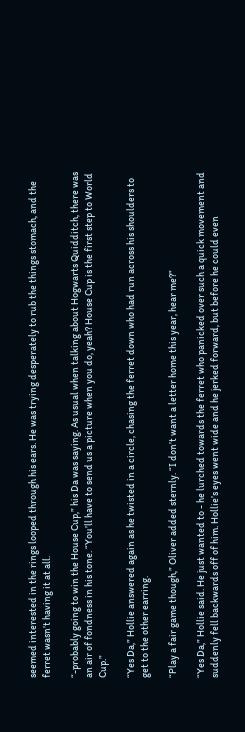seemed interested in the rings looped through his ears. He was trying desperately to rub the things stomach, and the ferret wasn’t having it at all.

“-probably going to win the House Cup,” his Da was saying. As usual when talking about Hogwarts Quidditch, there was an air of fondness in his tone. “You’ll have to send us a picture when you do, yeah? House Cup is the first step to World Cup.”

“Yes Da,” Hollie answered again as he twisted in a circle, chasing the ferret down who had run across his shoulders to get to the other earring.

“Play a fair game though,” Oliver added sternly. “I don’t want a letter home this year, hear me?”

“Yes Da,” Hollie said. He just wanted to - he lurched towards the ferret who panicked over such a quick movement and suddenly fell backwards off of him. Hollie’s eyes went wide and he jerked forward, but before he could even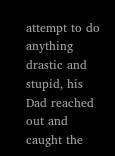attempt to do anything drastic and stupid, his Dad reached out and caught the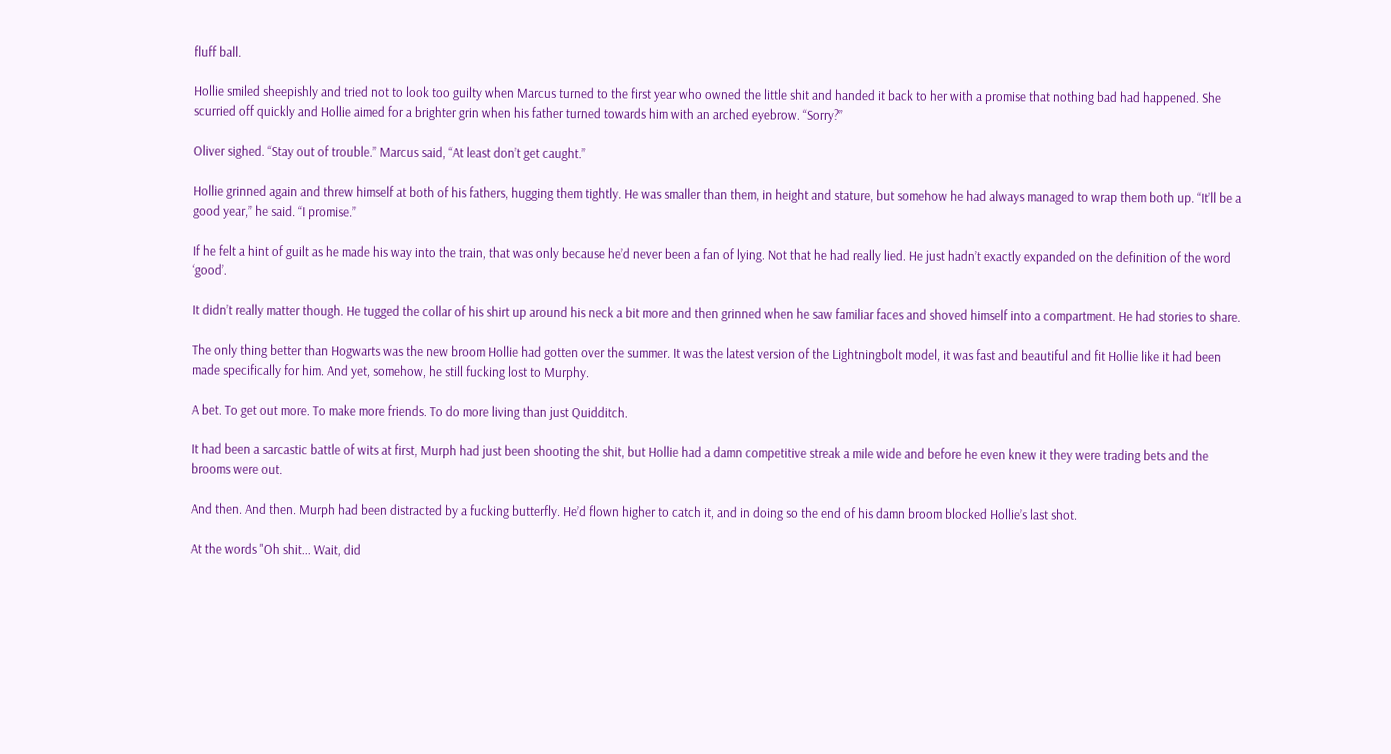fluff ball.

Hollie smiled sheepishly and tried not to look too guilty when Marcus turned to the first year who owned the little shit and handed it back to her with a promise that nothing bad had happened. She scurried off quickly and Hollie aimed for a brighter grin when his father turned towards him with an arched eyebrow. “Sorry?”

Oliver sighed. “Stay out of trouble.” Marcus said, “At least don’t get caught.”

Hollie grinned again and threw himself at both of his fathers, hugging them tightly. He was smaller than them, in height and stature, but somehow he had always managed to wrap them both up. “It’ll be a good year,” he said. “I promise.”

If he felt a hint of guilt as he made his way into the train, that was only because he’d never been a fan of lying. Not that he had really lied. He just hadn’t exactly expanded on the definition of the word ‘good’.

It didn’t really matter though. He tugged the collar of his shirt up around his neck a bit more and then grinned when he saw familiar faces and shoved himself into a compartment. He had stories to share.

The only thing better than Hogwarts was the new broom Hollie had gotten over the summer. It was the latest version of the Lightningbolt model, it was fast and beautiful and fit Hollie like it had been made specifically for him. And yet, somehow, he still fucking lost to Murphy.

A bet. To get out more. To make more friends. To do more living than just Quidditch.

It had been a sarcastic battle of wits at first, Murph had just been shooting the shit, but Hollie had a damn competitive streak a mile wide and before he even knew it they were trading bets and the brooms were out.

And then. And then. Murph had been distracted by a fucking butterfly. He’d flown higher to catch it, and in doing so the end of his damn broom blocked Hollie’s last shot.

At the words "Oh shit... Wait, did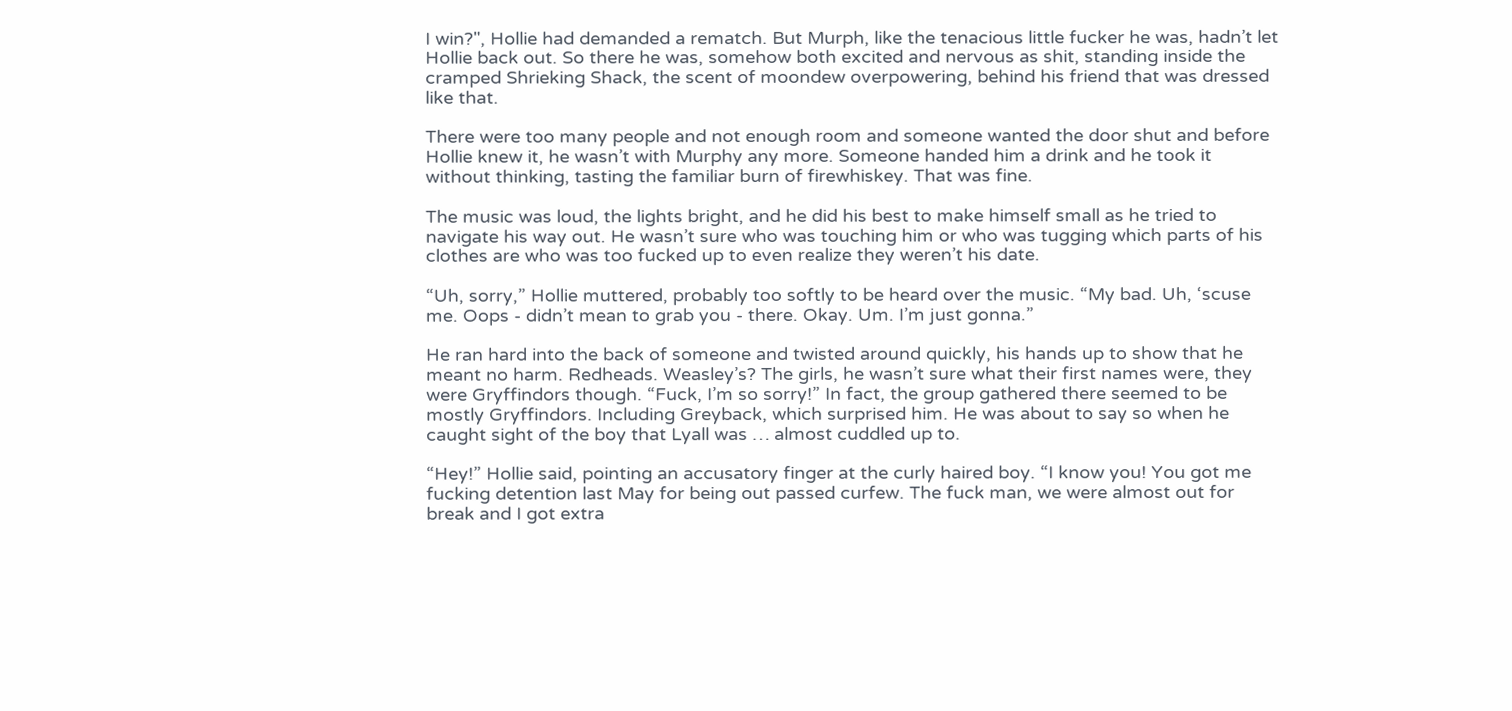I win?", Hollie had demanded a rematch. But Murph, like the tenacious little fucker he was, hadn’t let Hollie back out. So there he was, somehow both excited and nervous as shit, standing inside the cramped Shrieking Shack, the scent of moondew overpowering, behind his friend that was dressed like that.

There were too many people and not enough room and someone wanted the door shut and before Hollie knew it, he wasn’t with Murphy any more. Someone handed him a drink and he took it without thinking, tasting the familiar burn of firewhiskey. That was fine.

The music was loud, the lights bright, and he did his best to make himself small as he tried to navigate his way out. He wasn’t sure who was touching him or who was tugging which parts of his clothes are who was too fucked up to even realize they weren’t his date.

“Uh, sorry,” Hollie muttered, probably too softly to be heard over the music. “My bad. Uh, ‘scuse me. Oops - didn’t mean to grab you - there. Okay. Um. I’m just gonna.”

He ran hard into the back of someone and twisted around quickly, his hands up to show that he meant no harm. Redheads. Weasley’s? The girls, he wasn’t sure what their first names were, they were Gryffindors though. “Fuck, I’m so sorry!” In fact, the group gathered there seemed to be mostly Gryffindors. Including Greyback, which surprised him. He was about to say so when he caught sight of the boy that Lyall was … almost cuddled up to.

“Hey!” Hollie said, pointing an accusatory finger at the curly haired boy. “I know you! You got me fucking detention last May for being out passed curfew. The fuck man, we were almost out for break and I got extra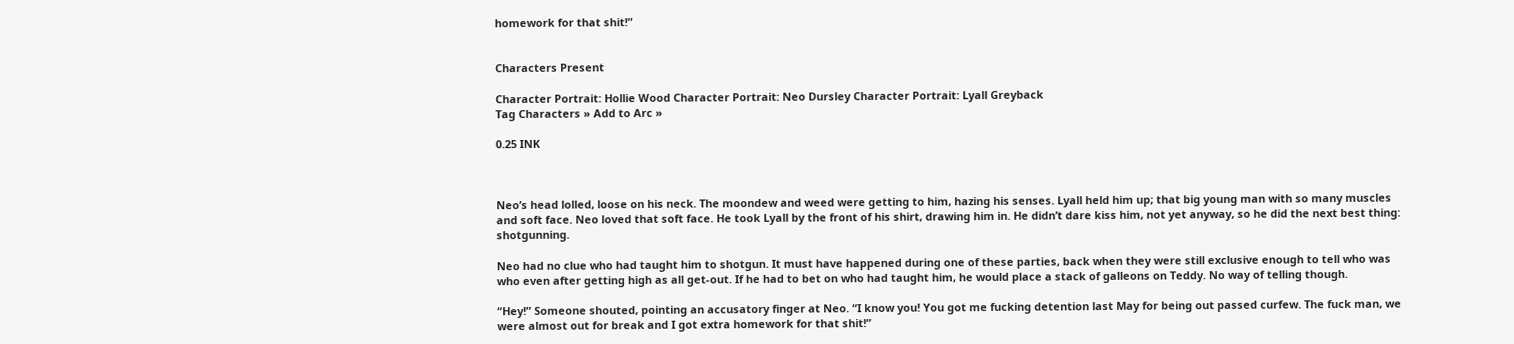homework for that shit!”


Characters Present

Character Portrait: Hollie Wood Character Portrait: Neo Dursley Character Portrait: Lyall Greyback
Tag Characters » Add to Arc »

0.25 INK



Neo’s head lolled, loose on his neck. The moondew and weed were getting to him, hazing his senses. Lyall held him up; that big young man with so many muscles and soft face. Neo loved that soft face. He took Lyall by the front of his shirt, drawing him in. He didn’t dare kiss him, not yet anyway, so he did the next best thing: shotgunning.

Neo had no clue who had taught him to shotgun. It must have happened during one of these parties, back when they were still exclusive enough to tell who was who even after getting high as all get-out. If he had to bet on who had taught him, he would place a stack of galleons on Teddy. No way of telling though.

“Hey!” Someone shouted, pointing an accusatory finger at Neo. “I know you! You got me fucking detention last May for being out passed curfew. The fuck man, we were almost out for break and I got extra homework for that shit!”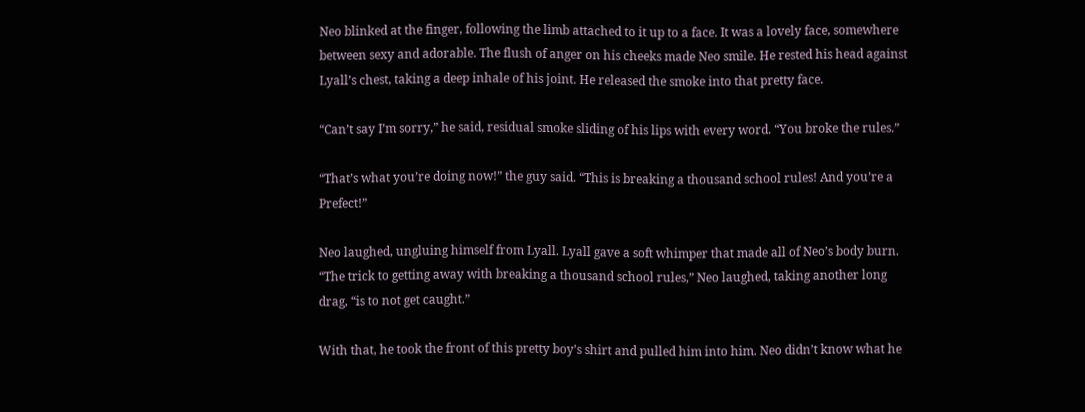Neo blinked at the finger, following the limb attached to it up to a face. It was a lovely face, somewhere between sexy and adorable. The flush of anger on his cheeks made Neo smile. He rested his head against Lyall’s chest, taking a deep inhale of his joint. He released the smoke into that pretty face.

“Can’t say I’m sorry,” he said, residual smoke sliding of his lips with every word. “You broke the rules.”

“That’s what you’re doing now!” the guy said. “This is breaking a thousand school rules! And you’re a Prefect!”

Neo laughed, ungluing himself from Lyall. Lyall gave a soft whimper that made all of Neo’s body burn. “The trick to getting away with breaking a thousand school rules,” Neo laughed, taking another long drag, “is to not get caught.”

With that, he took the front of this pretty boy’s shirt and pulled him into him. Neo didn’t know what he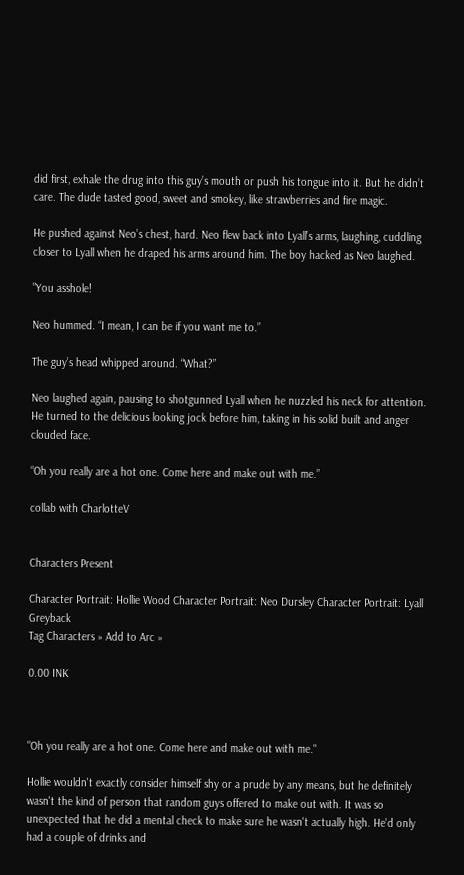did first, exhale the drug into this guy’s mouth or push his tongue into it. But he didn’t care. The dude tasted good, sweet and smokey, like strawberries and fire magic.

He pushed against Neo’s chest, hard. Neo flew back into Lyall’s arms, laughing, cuddling closer to Lyall when he draped his arms around him. The boy hacked as Neo laughed.

”You asshole!

Neo hummed. “I mean, I can be if you want me to.”

The guy’s head whipped around. “What?”

Neo laughed again, pausing to shotgunned Lyall when he nuzzled his neck for attention. He turned to the delicious looking jock before him, taking in his solid built and anger clouded face.

“Oh you really are a hot one. Come here and make out with me.”

collab with CharlotteV


Characters Present

Character Portrait: Hollie Wood Character Portrait: Neo Dursley Character Portrait: Lyall Greyback
Tag Characters » Add to Arc »

0.00 INK



"Oh you really are a hot one. Come here and make out with me."

Hollie wouldn't exactly consider himself shy or a prude by any means, but he definitely wasn't the kind of person that random guys offered to make out with. It was so unexpected that he did a mental check to make sure he wasn't actually high. He'd only had a couple of drinks and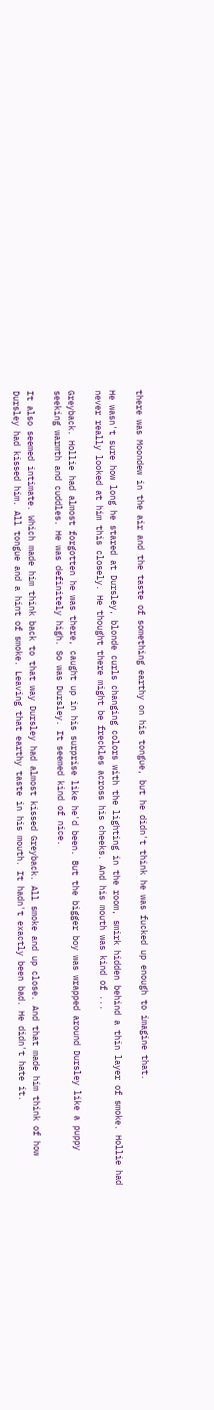there was Moondew in the air and the taste of something earthy on his tongue, but he didn't think he was fucked up enough to imagine that.

He wasn't sure how long he stared at Dursley, blonde curls changing colors with the lighting in the room, smirk hidden behind a thin layer of smoke. Hollie had never really looked at him this closely. He thought there might be freckles across his cheeks. And his mouth was kind of ...

Greyback. Hollie had almost forgotten he was there, caught up in his surprise like he'd been. But the bigger boy was wrapped around Dursley like a puppy seeking warmth and cuddles. He was definitely high. So was Dursley. It seemed kind of nice.

It also seemed intimate. Which made him think back to that way Dursley had almost kissed Greyback. All smoke and up close. And that made him think of how Dursley had kissed him. All tongue and a hint of smoke. Leaving that earthy taste in his mouth. It hadn't exactly been bad. He didn't hate it.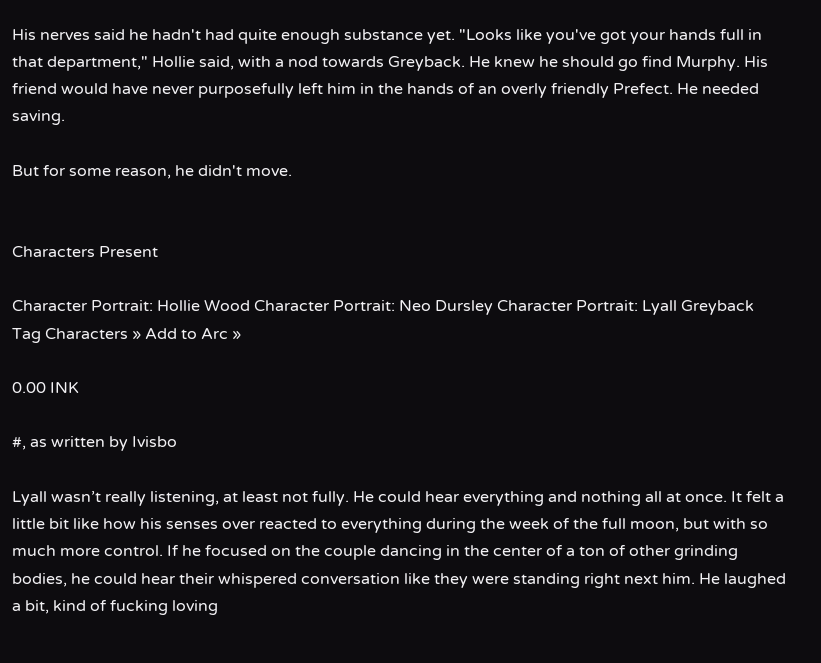His nerves said he hadn't had quite enough substance yet. "Looks like you've got your hands full in that department," Hollie said, with a nod towards Greyback. He knew he should go find Murphy. His friend would have never purposefully left him in the hands of an overly friendly Prefect. He needed saving.

But for some reason, he didn't move.


Characters Present

Character Portrait: Hollie Wood Character Portrait: Neo Dursley Character Portrait: Lyall Greyback
Tag Characters » Add to Arc »

0.00 INK

#, as written by Ivisbo

Lyall wasn’t really listening, at least not fully. He could hear everything and nothing all at once. It felt a little bit like how his senses over reacted to everything during the week of the full moon, but with so much more control. If he focused on the couple dancing in the center of a ton of other grinding bodies, he could hear their whispered conversation like they were standing right next him. He laughed a bit, kind of fucking loving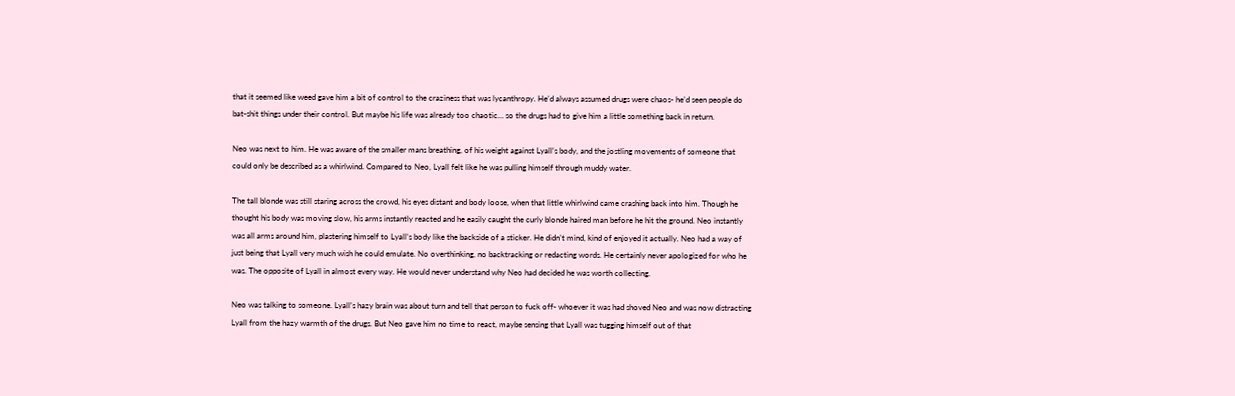that it seemed like weed gave him a bit of control to the craziness that was lycanthropy. He’d always assumed drugs were chaos- he’d seen people do bat-shit things under their control. But maybe his life was already too chaotic… so the drugs had to give him a little something back in return.

Neo was next to him. He was aware of the smaller mans breathing, of his weight against Lyall’s body, and the jostling movements of someone that could only be described as a whirlwind. Compared to Neo, Lyall felt like he was pulling himself through muddy water.

The tall blonde was still staring across the crowd, his eyes distant and body loose, when that little whirlwind came crashing back into him. Though he thought his body was moving slow, his arms instantly reacted and he easily caught the curly blonde haired man before he hit the ground. Neo instantly was all arms around him, plastering himself to Lyall’s body like the backside of a sticker. He didn’t mind, kind of enjoyed it actually. Neo had a way of just being that Lyall very much wish he could emulate. No overthinking, no backtracking or redacting words. He certainly never apologized for who he was. The opposite of Lyall in almost every way. He would never understand why Neo had decided he was worth collecting.

Neo was talking to someone. Lyall’s hazy brain was about turn and tell that person to fuck off- whoever it was had shoved Neo and was now distracting Lyall from the hazy warmth of the drugs. But Neo gave him no time to react, maybe sensing that Lyall was tugging himself out of that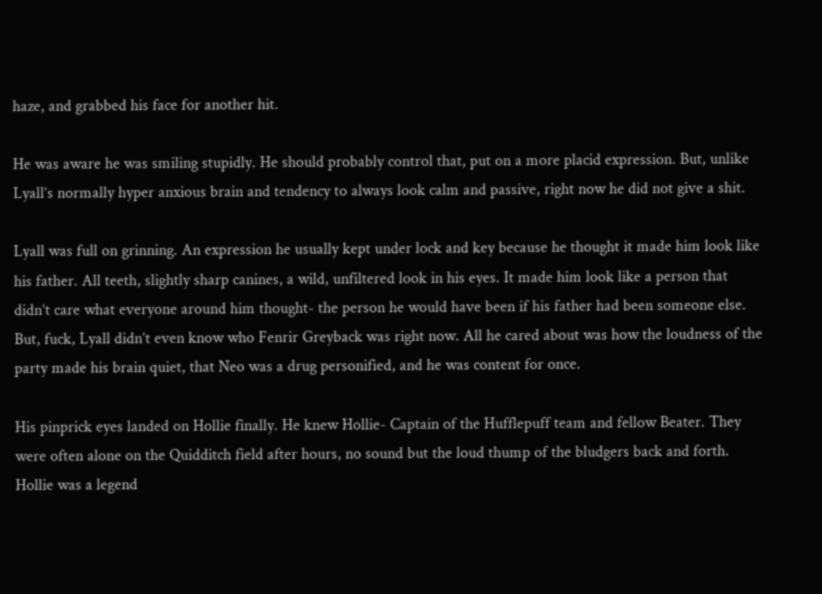haze, and grabbed his face for another hit.

He was aware he was smiling stupidly. He should probably control that, put on a more placid expression. But, unlike Lyall’s normally hyper anxious brain and tendency to always look calm and passive, right now he did not give a shit.

Lyall was full on grinning. An expression he usually kept under lock and key because he thought it made him look like his father. All teeth, slightly sharp canines, a wild, unfiltered look in his eyes. It made him look like a person that didn’t care what everyone around him thought- the person he would have been if his father had been someone else. But, fuck, Lyall didn’t even know who Fenrir Greyback was right now. All he cared about was how the loudness of the party made his brain quiet, that Neo was a drug personified, and he was content for once.

His pinprick eyes landed on Hollie finally. He knew Hollie- Captain of the Hufflepuff team and fellow Beater. They were often alone on the Quidditch field after hours, no sound but the loud thump of the bludgers back and forth. Hollie was a legend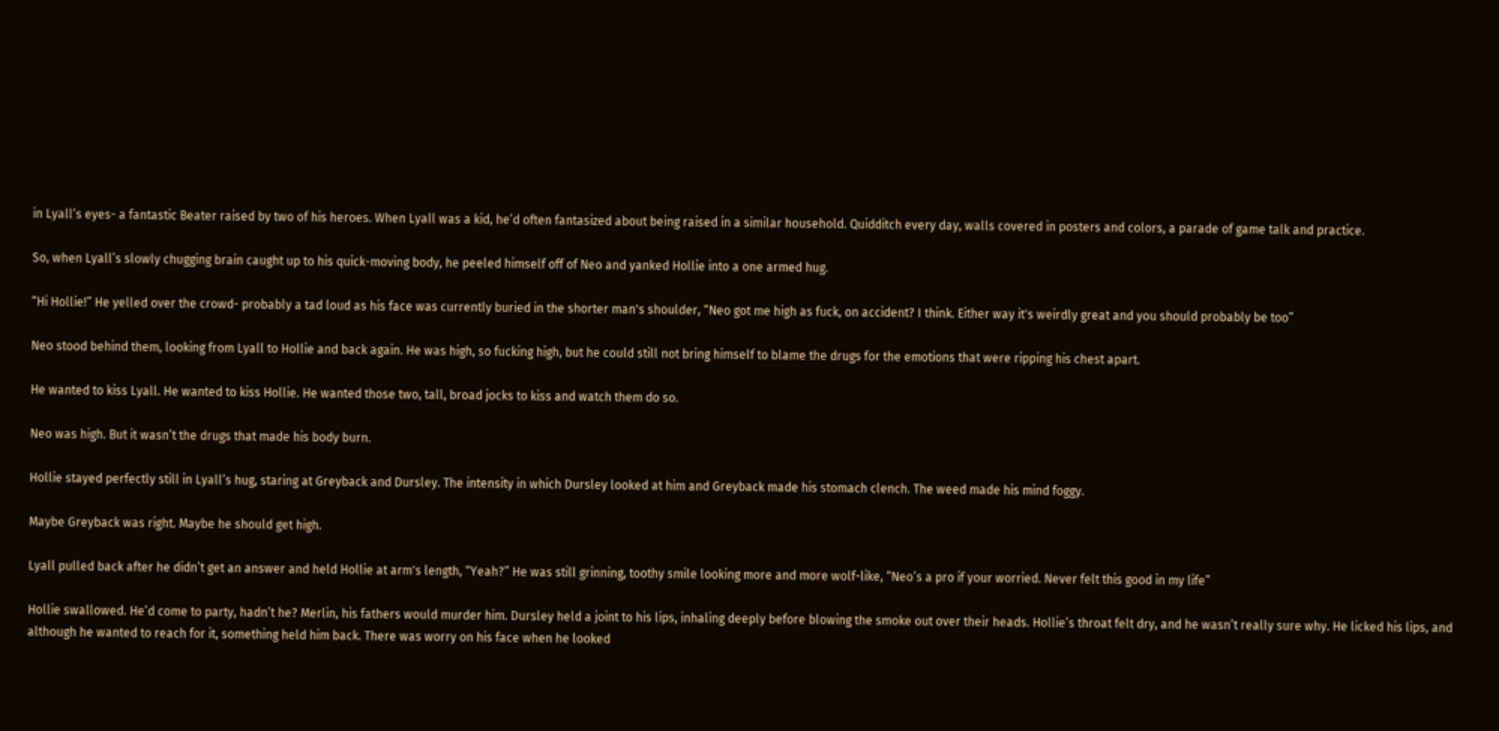in Lyall’s eyes- a fantastic Beater raised by two of his heroes. When Lyall was a kid, he’d often fantasized about being raised in a similar household. Quidditch every day, walls covered in posters and colors, a parade of game talk and practice.

So, when Lyall’s slowly chugging brain caught up to his quick-moving body, he peeled himself off of Neo and yanked Hollie into a one armed hug.

“Hi Hollie!” He yelled over the crowd- probably a tad loud as his face was currently buried in the shorter man's shoulder, “Neo got me high as fuck, on accident? I think. Either way it's weirdly great and you should probably be too”

Neo stood behind them, looking from Lyall to Hollie and back again. He was high, so fucking high, but he could still not bring himself to blame the drugs for the emotions that were ripping his chest apart.

He wanted to kiss Lyall. He wanted to kiss Hollie. He wanted those two, tall, broad jocks to kiss and watch them do so.

Neo was high. But it wasn’t the drugs that made his body burn.

Hollie stayed perfectly still in Lyall’s hug, staring at Greyback and Dursley. The intensity in which Dursley looked at him and Greyback made his stomach clench. The weed made his mind foggy.

Maybe Greyback was right. Maybe he should get high.

Lyall pulled back after he didn’t get an answer and held Hollie at arm's length, “Yeah?” He was still grinning, toothy smile looking more and more wolf-like, “Neo’s a pro if your worried. Never felt this good in my life”

Hollie swallowed. He’d come to party, hadn’t he? Merlin, his fathers would murder him. Dursley held a joint to his lips, inhaling deeply before blowing the smoke out over their heads. Hollie’s throat felt dry, and he wasn’t really sure why. He licked his lips, and although he wanted to reach for it, something held him back. There was worry on his face when he looked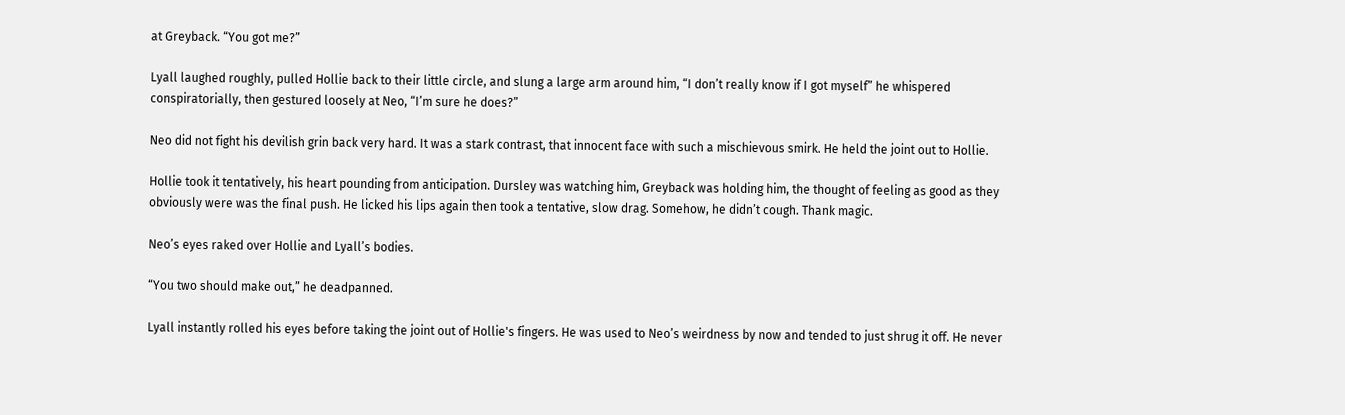at Greyback. “You got me?”

Lyall laughed roughly, pulled Hollie back to their little circle, and slung a large arm around him, “I don’t really know if I got myself” he whispered conspiratorially, then gestured loosely at Neo, “I’m sure he does?”

Neo did not fight his devilish grin back very hard. It was a stark contrast, that innocent face with such a mischievous smirk. He held the joint out to Hollie.

Hollie took it tentatively, his heart pounding from anticipation. Dursley was watching him, Greyback was holding him, the thought of feeling as good as they obviously were was the final push. He licked his lips again then took a tentative, slow drag. Somehow, he didn’t cough. Thank magic.

Neo’s eyes raked over Hollie and Lyall’s bodies.

“You two should make out,” he deadpanned.

Lyall instantly rolled his eyes before taking the joint out of Hollie's fingers. He was used to Neo’s weirdness by now and tended to just shrug it off. He never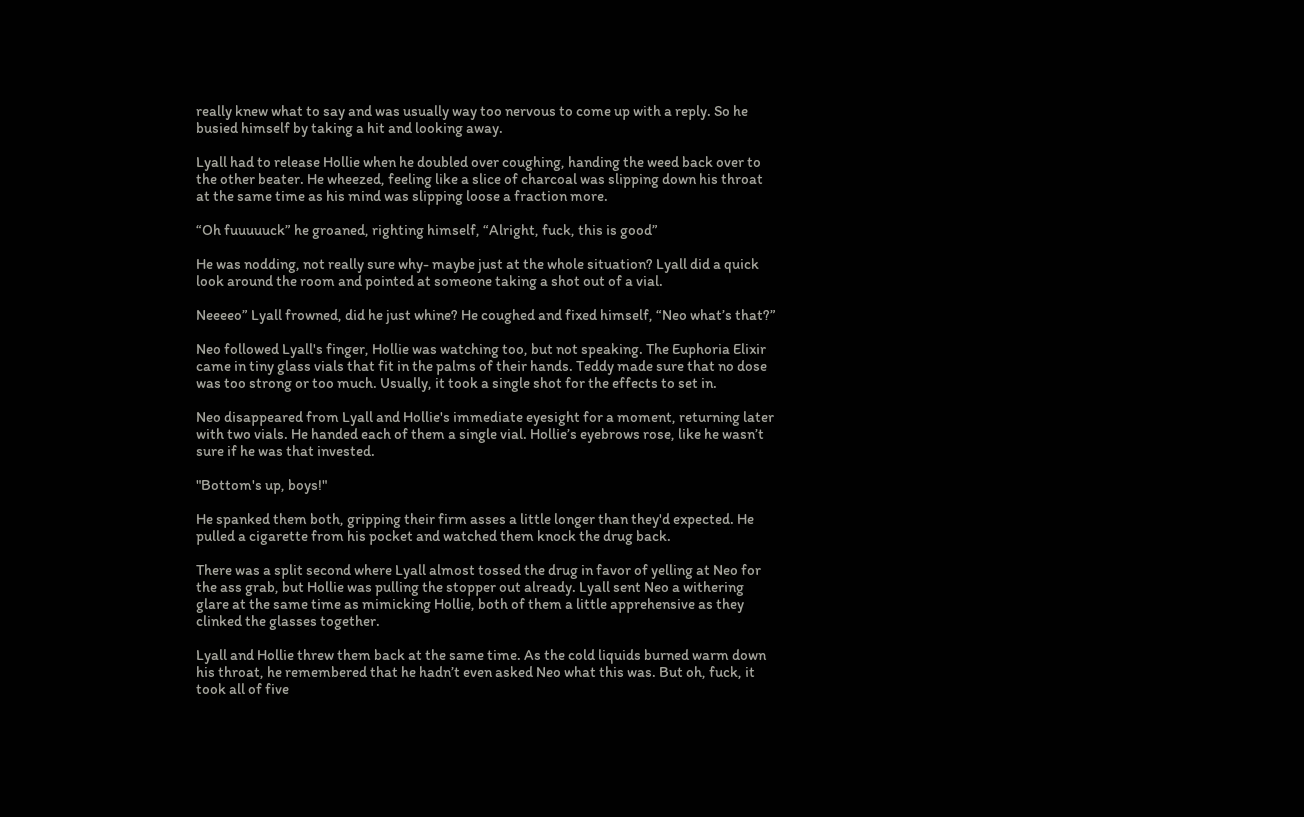really knew what to say and was usually way too nervous to come up with a reply. So he busied himself by taking a hit and looking away.

Lyall had to release Hollie when he doubled over coughing, handing the weed back over to the other beater. He wheezed, feeling like a slice of charcoal was slipping down his throat at the same time as his mind was slipping loose a fraction more.

“Oh fuuuuuck” he groaned, righting himself, “Alright, fuck, this is good”

He was nodding, not really sure why- maybe just at the whole situation? Lyall did a quick look around the room and pointed at someone taking a shot out of a vial.

Neeeeo” Lyall frowned, did he just whine? He coughed and fixed himself, “Neo what’s that?”

Neo followed Lyall's finger, Hollie was watching too, but not speaking. The Euphoria Elixir came in tiny glass vials that fit in the palms of their hands. Teddy made sure that no dose was too strong or too much. Usually, it took a single shot for the effects to set in.

Neo disappeared from Lyall and Hollie's immediate eyesight for a moment, returning later with two vials. He handed each of them a single vial. Hollie’s eyebrows rose, like he wasn’t sure if he was that invested.

"Bottom's up, boys!"

He spanked them both, gripping their firm asses a little longer than they'd expected. He pulled a cigarette from his pocket and watched them knock the drug back.

There was a split second where Lyall almost tossed the drug in favor of yelling at Neo for the ass grab, but Hollie was pulling the stopper out already. Lyall sent Neo a withering glare at the same time as mimicking Hollie, both of them a little apprehensive as they clinked the glasses together.

Lyall and Hollie threw them back at the same time. As the cold liquids burned warm down his throat, he remembered that he hadn’t even asked Neo what this was. But oh, fuck, it took all of five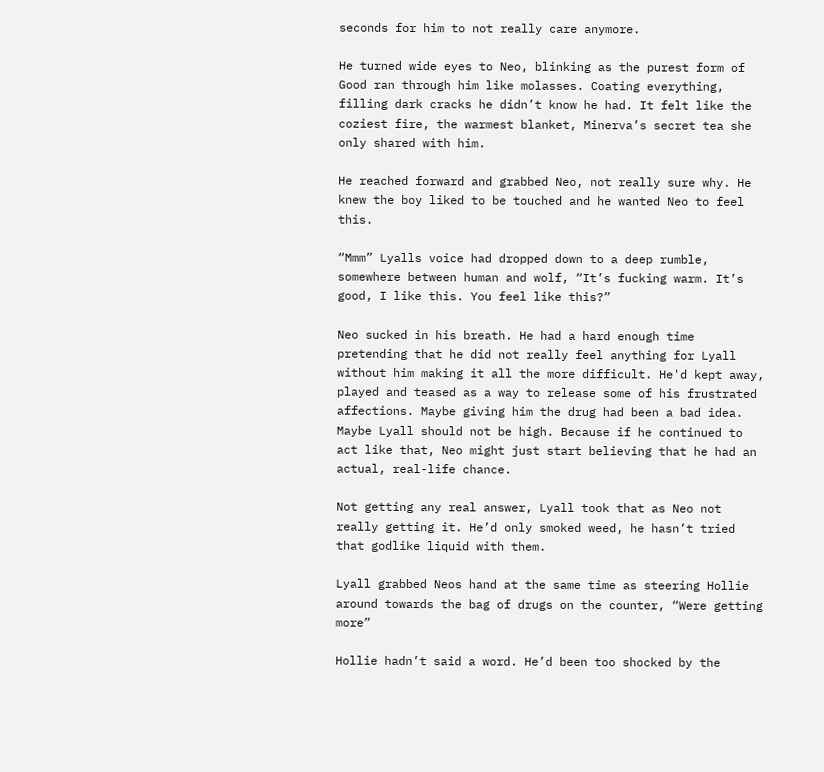seconds for him to not really care anymore.

He turned wide eyes to Neo, blinking as the purest form of Good ran through him like molasses. Coating everything, filling dark cracks he didn’t know he had. It felt like the coziest fire, the warmest blanket, Minerva’s secret tea she only shared with him.

He reached forward and grabbed Neo, not really sure why. He knew the boy liked to be touched and he wanted Neo to feel this.

“Mmm” Lyalls voice had dropped down to a deep rumble, somewhere between human and wolf, “It’s fucking warm. It’s good, I like this. You feel like this?”

Neo sucked in his breath. He had a hard enough time pretending that he did not really feel anything for Lyall without him making it all the more difficult. He'd kept away, played and teased as a way to release some of his frustrated affections. Maybe giving him the drug had been a bad idea. Maybe Lyall should not be high. Because if he continued to act like that, Neo might just start believing that he had an actual, real-life chance.

Not getting any real answer, Lyall took that as Neo not really getting it. He’d only smoked weed, he hasn’t tried that godlike liquid with them.

Lyall grabbed Neos hand at the same time as steering Hollie around towards the bag of drugs on the counter, “Were getting more”

Hollie hadn’t said a word. He’d been too shocked by the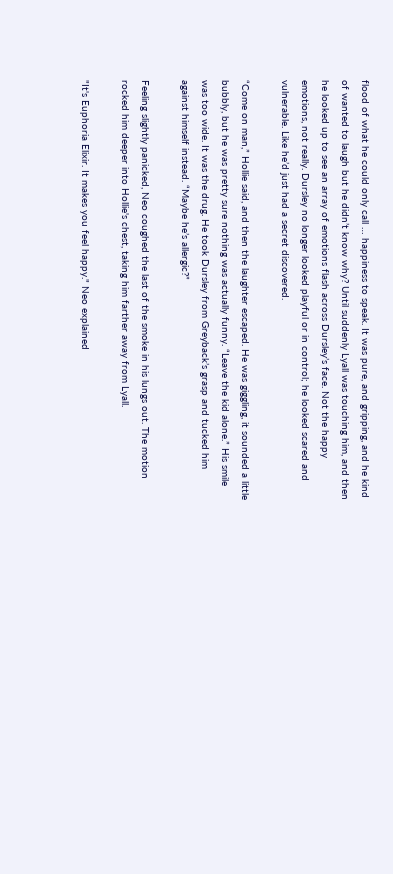flood of what he could only call … happiness to speak. It was pure, and gripping, and he kind of wanted to laugh but he didn’t know why? Until suddenly Lyall was touching him, and then he looked up to see an array of emotions flash across Dursley’s face. Not the happy emotions, not really. Dursley no longer looked playful or in control; he looked scared and vulnerable. Like he’d just had a secret discovered.

“Come on man,” Hollie said, and then the laughter escaped. He was giggling, it sounded a little bubbly, but he was pretty sure nothing was actually funny. “Leave the kid alone.” His smile was too wide. It was the drug. He took Dursley from Greyback’s grasp and tucked him against himself instead. “Maybe he’s allergic?”

Feeling slightly panicked, Neo coughed the last of the smoke in his lungs out. The motion rocked him deeper into Hollie's chest, taking him farther away from Lyall.

"It's Euphoria Elixir. It makes you feel happy." Neo explained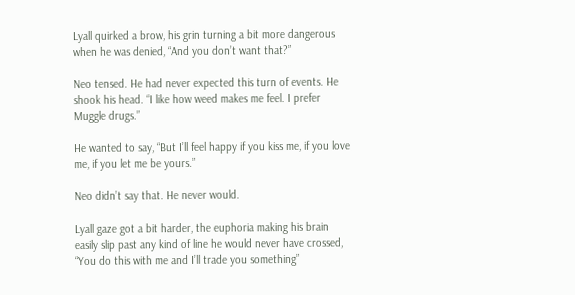Lyall quirked a brow, his grin turning a bit more dangerous when he was denied, “And you don’t want that?”

Neo tensed. He had never expected this turn of events. He shook his head. “I like how weed makes me feel. I prefer Muggle drugs.”

He wanted to say, “But I’ll feel happy if you kiss me, if you love me, if you let me be yours.”

Neo didn’t say that. He never would.

Lyall gaze got a bit harder, the euphoria making his brain easily slip past any kind of line he would never have crossed, “You do this with me and I’ll trade you something”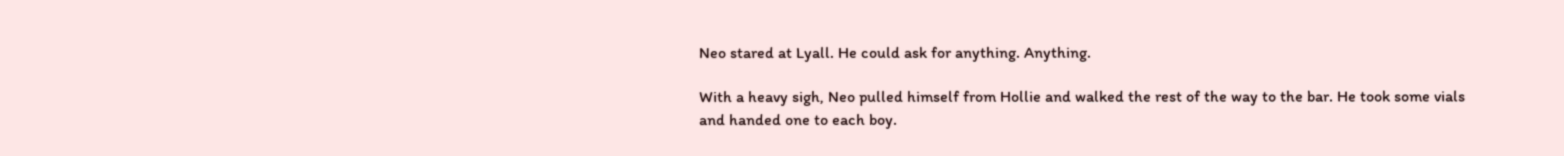Neo stared at Lyall. He could ask for anything. Anything.

With a heavy sigh, Neo pulled himself from Hollie and walked the rest of the way to the bar. He took some vials and handed one to each boy.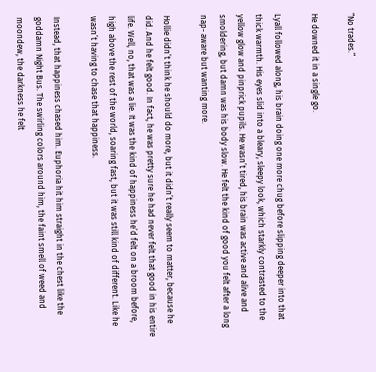“No trades.”

He downed it in a single go.

Lyall followed along, his brain doing one more chug before slipping deeper into that thick warmth. His eyes slid into a bleary, sleepy look, which starkly contrasted to the yellow glow and pinprick pupils. He wasn’t tired, his brain was active and alive and smoldering, but damn was his body slow. He felt the kind of good you felt after a long nap- aware but wanting more.

Hollie didn’t think he should do more, but it didn’t really seem to matter, because he did. And he felt good. In fact, he was pretty sure he had never felt that good in his entire life. Well, no, that was a lie. It was the kind of happiness he’d felt on a broom before, high above the rest of the world, soaring fast, but it was still kind of different. Like he wasn’t having to chase that happiness.

Instead, that happiness chased him. Euphoria hit him straight in the chest like the goddamn Night Bus. The swirling colors around him, the faint smell of weed and moondew, the darkness he felt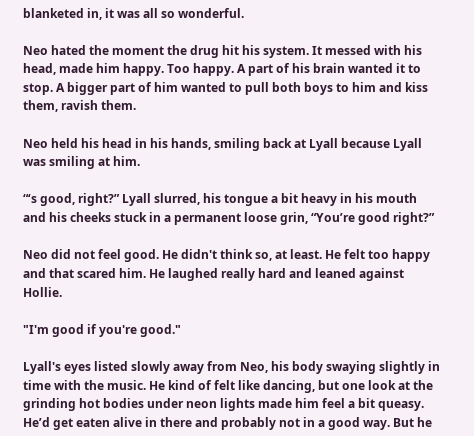blanketed in, it was all so wonderful.

Neo hated the moment the drug hit his system. It messed with his head, made him happy. Too happy. A part of his brain wanted it to stop. A bigger part of him wanted to pull both boys to him and kiss them, ravish them.

Neo held his head in his hands, smiling back at Lyall because Lyall was smiling at him.

“‘s good, right?” Lyall slurred, his tongue a bit heavy in his mouth and his cheeks stuck in a permanent loose grin, “You’re good right?”

Neo did not feel good. He didn't think so, at least. He felt too happy and that scared him. He laughed really hard and leaned against Hollie.

"I'm good if you're good."

Lyall's eyes listed slowly away from Neo, his body swaying slightly in time with the music. He kind of felt like dancing, but one look at the grinding hot bodies under neon lights made him feel a bit queasy. He’d get eaten alive in there and probably not in a good way. But he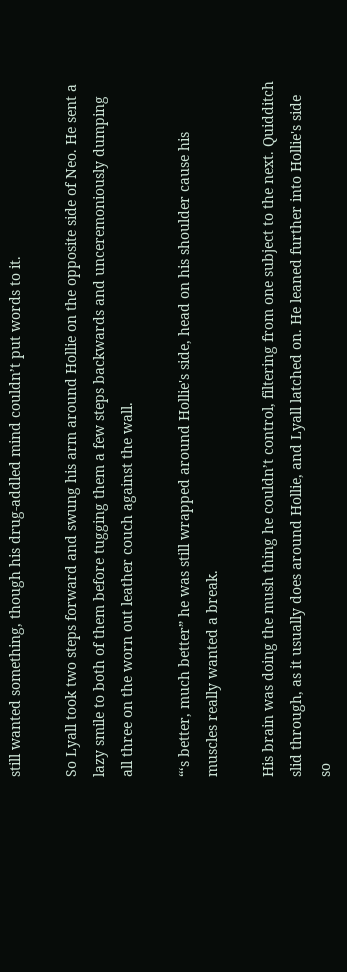still wanted something, though his drug-addled mind couldn’t put words to it.

So Lyall took two steps forward and swung his arm around Hollie on the opposite side of Neo. He sent a lazy smile to both of them before tugging them a few steps backwards and unceremoniously dumping all three on the worn out leather couch against the wall.

“‘s better, much better” he was still wrapped around Hollie's side, head on his shoulder cause his muscles really wanted a break.

His brain was doing the mush thing he couldn’t control, filtering from one subject to the next. Quidditch slid through, as it usually does around Hollie, and Lyall latched on. He leaned further into Hollie's side so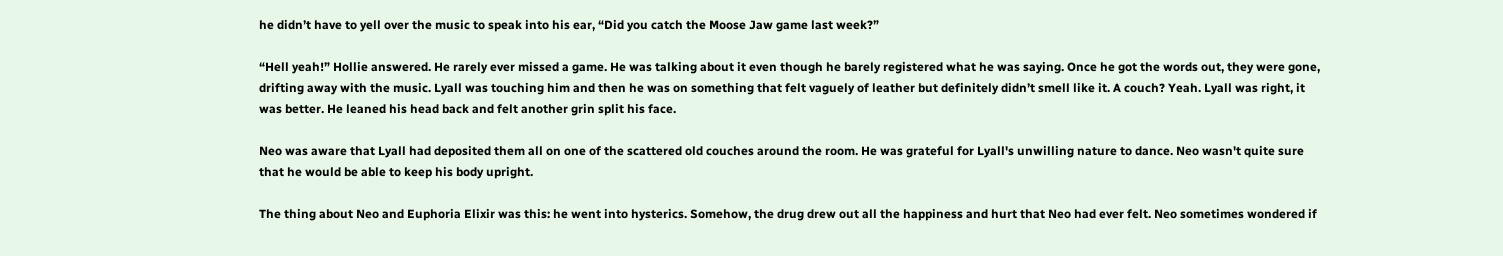he didn’t have to yell over the music to speak into his ear, “Did you catch the Moose Jaw game last week?”

“Hell yeah!” Hollie answered. He rarely ever missed a game. He was talking about it even though he barely registered what he was saying. Once he got the words out, they were gone, drifting away with the music. Lyall was touching him and then he was on something that felt vaguely of leather but definitely didn’t smell like it. A couch? Yeah. Lyall was right, it was better. He leaned his head back and felt another grin split his face.

Neo was aware that Lyall had deposited them all on one of the scattered old couches around the room. He was grateful for Lyall's unwilling nature to dance. Neo wasn't quite sure that he would be able to keep his body upright.

The thing about Neo and Euphoria Elixir was this: he went into hysterics. Somehow, the drug drew out all the happiness and hurt that Neo had ever felt. Neo sometimes wondered if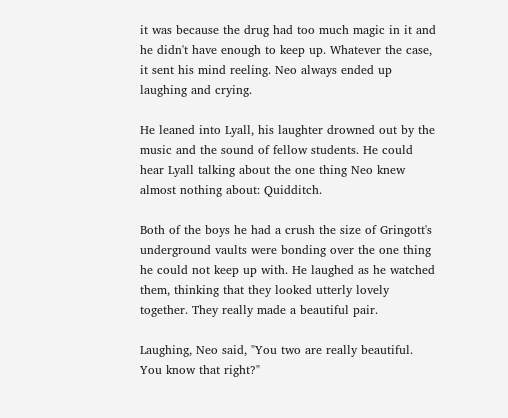it was because the drug had too much magic in it and he didn't have enough to keep up. Whatever the case, it sent his mind reeling. Neo always ended up laughing and crying.

He leaned into Lyall, his laughter drowned out by the music and the sound of fellow students. He could hear Lyall talking about the one thing Neo knew almost nothing about: Quidditch.

Both of the boys he had a crush the size of Gringott's underground vaults were bonding over the one thing he could not keep up with. He laughed as he watched them, thinking that they looked utterly lovely together. They really made a beautiful pair.

Laughing, Neo said, "You two are really beautiful. You know that right?"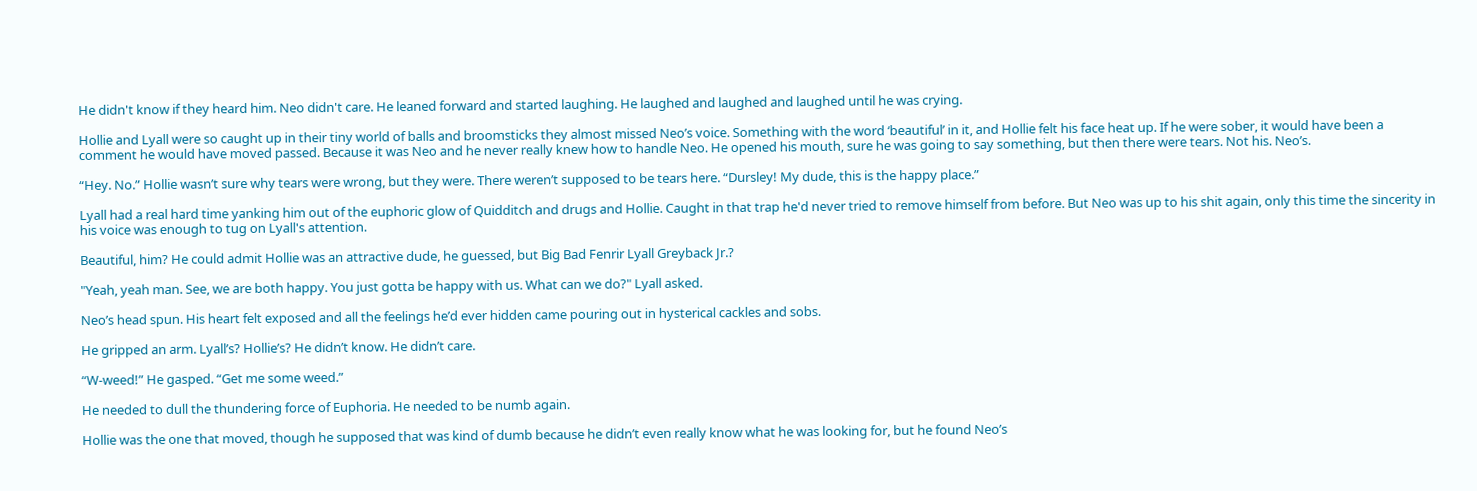He didn't know if they heard him. Neo didn't care. He leaned forward and started laughing. He laughed and laughed and laughed until he was crying.

Hollie and Lyall were so caught up in their tiny world of balls and broomsticks they almost missed Neo’s voice. Something with the word ‘beautiful’ in it, and Hollie felt his face heat up. If he were sober, it would have been a comment he would have moved passed. Because it was Neo and he never really knew how to handle Neo. He opened his mouth, sure he was going to say something, but then there were tears. Not his. Neo’s.

“Hey. No.” Hollie wasn’t sure why tears were wrong, but they were. There weren’t supposed to be tears here. “Dursley! My dude, this is the happy place.”

Lyall had a real hard time yanking him out of the euphoric glow of Quidditch and drugs and Hollie. Caught in that trap he'd never tried to remove himself from before. But Neo was up to his shit again, only this time the sincerity in his voice was enough to tug on Lyall's attention.

Beautiful, him? He could admit Hollie was an attractive dude, he guessed, but Big Bad Fenrir Lyall Greyback Jr.?

"Yeah, yeah man. See, we are both happy. You just gotta be happy with us. What can we do?" Lyall asked.

Neo’s head spun. His heart felt exposed and all the feelings he’d ever hidden came pouring out in hysterical cackles and sobs.

He gripped an arm. Lyall’s? Hollie’s? He didn’t know. He didn’t care.

“W-weed!” He gasped. “Get me some weed.”

He needed to dull the thundering force of Euphoria. He needed to be numb again.

Hollie was the one that moved, though he supposed that was kind of dumb because he didn’t even really know what he was looking for, but he found Neo’s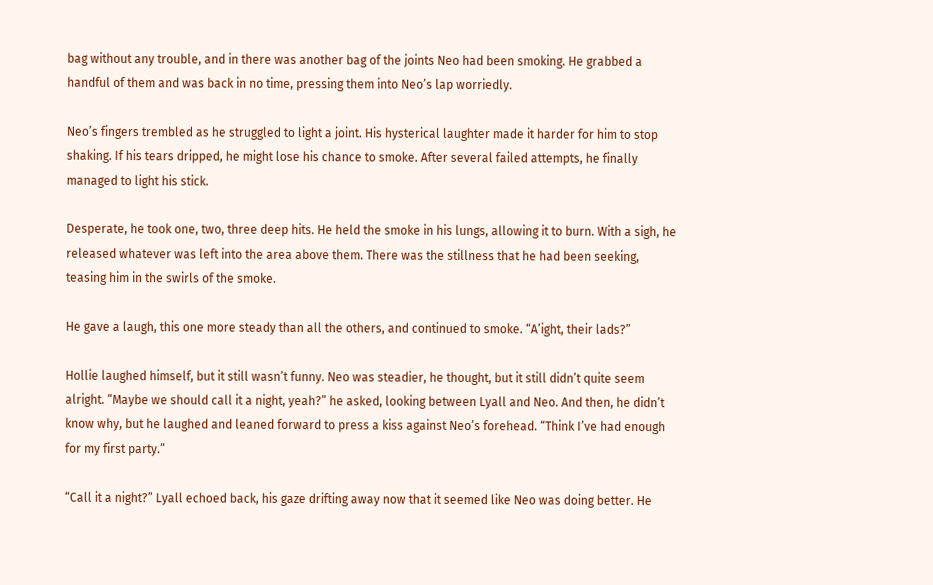bag without any trouble, and in there was another bag of the joints Neo had been smoking. He grabbed a handful of them and was back in no time, pressing them into Neo’s lap worriedly.

Neo’s fingers trembled as he struggled to light a joint. His hysterical laughter made it harder for him to stop shaking. If his tears dripped, he might lose his chance to smoke. After several failed attempts, he finally managed to light his stick.

Desperate, he took one, two, three deep hits. He held the smoke in his lungs, allowing it to burn. With a sigh, he released whatever was left into the area above them. There was the stillness that he had been seeking, teasing him in the swirls of the smoke.

He gave a laugh, this one more steady than all the others, and continued to smoke. “A’ight, their lads?”

Hollie laughed himself, but it still wasn’t funny. Neo was steadier, he thought, but it still didn’t quite seem alright. “Maybe we should call it a night, yeah?” he asked, looking between Lyall and Neo. And then, he didn’t know why, but he laughed and leaned forward to press a kiss against Neo’s forehead. “Think I’ve had enough for my first party.”

“Call it a night?” Lyall echoed back, his gaze drifting away now that it seemed like Neo was doing better. He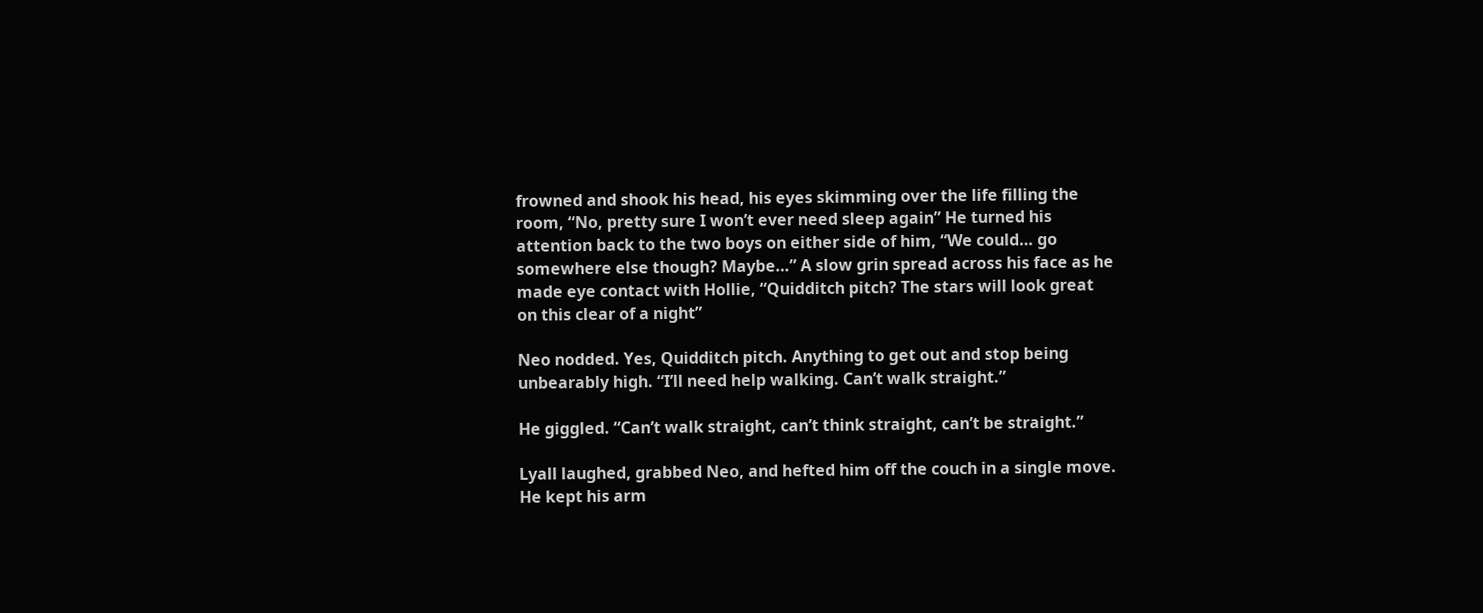frowned and shook his head, his eyes skimming over the life filling the room, “No, pretty sure I won’t ever need sleep again” He turned his attention back to the two boys on either side of him, “We could… go somewhere else though? Maybe…” A slow grin spread across his face as he made eye contact with Hollie, “Quidditch pitch? The stars will look great on this clear of a night”

Neo nodded. Yes, Quidditch pitch. Anything to get out and stop being unbearably high. “I’ll need help walking. Can’t walk straight.”

He giggled. “Can’t walk straight, can’t think straight, can’t be straight.”

Lyall laughed, grabbed Neo, and hefted him off the couch in a single move. He kept his arm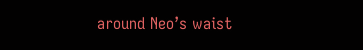around Neo’s waist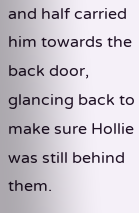and half carried him towards the back door, glancing back to make sure Hollie was still behind them.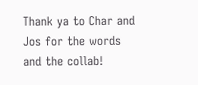Thank ya to Char and Jos for the words and the collab!